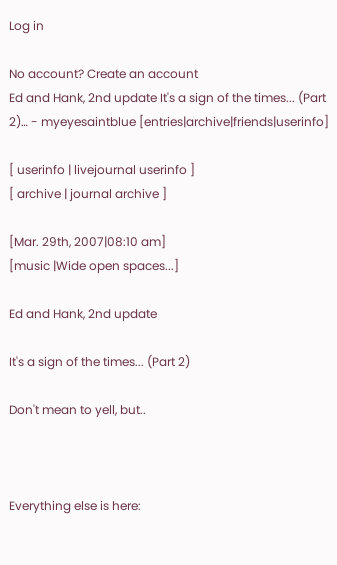Log in

No account? Create an account
Ed and Hank, 2nd update It's a sign of the times... (Part 2)… - myeyesaintblue [entries|archive|friends|userinfo]

[ userinfo | livejournal userinfo ]
[ archive | journal archive ]

[Mar. 29th, 2007|08:10 am]
[music |Wide open spaces...]

Ed and Hank, 2nd update

It's a sign of the times... (Part 2)

Don't mean to yell, but..



Everything else is here: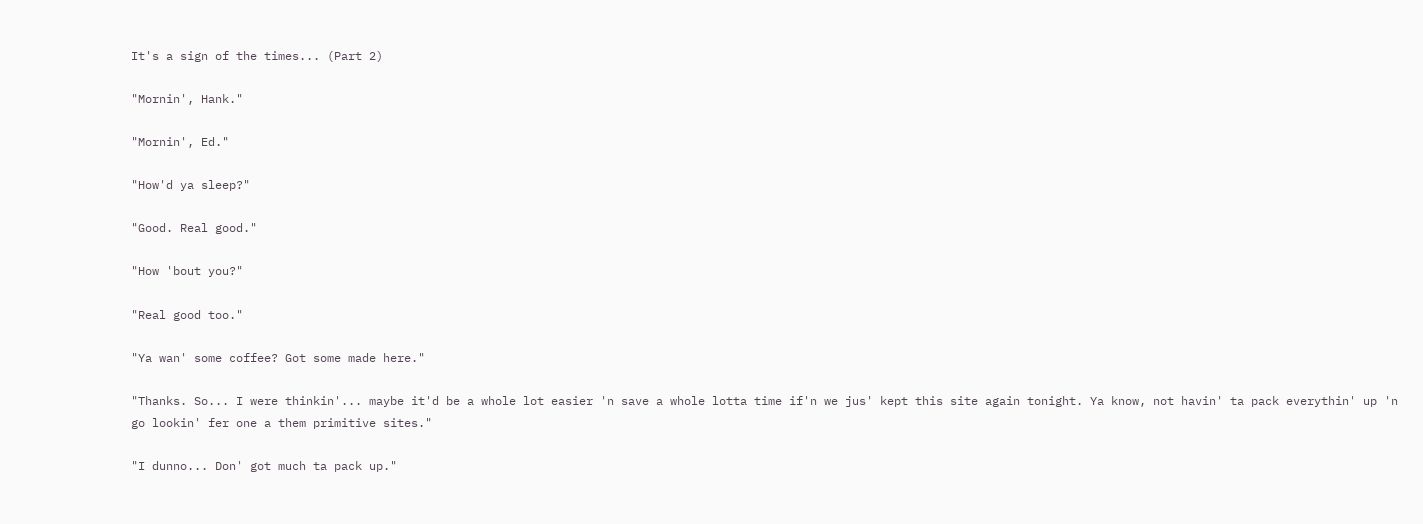It's a sign of the times... (Part 2)

"Mornin', Hank."

"Mornin', Ed."

"How'd ya sleep?"

"Good. Real good."

"How 'bout you?"

"Real good too."

"Ya wan' some coffee? Got some made here."

"Thanks. So... I were thinkin'... maybe it'd be a whole lot easier 'n save a whole lotta time if'n we jus' kept this site again tonight. Ya know, not havin' ta pack everythin' up 'n go lookin' fer one a them primitive sites."

"I dunno... Don' got much ta pack up."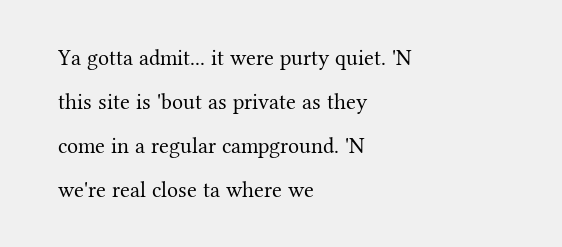Ya gotta admit... it were purty quiet. 'N this site is 'bout as private as they come in a regular campground. 'N we're real close ta where we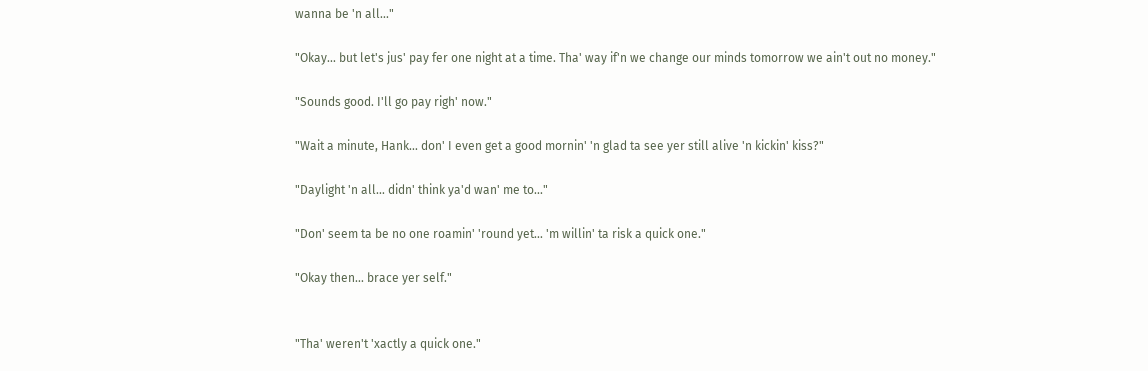wanna be 'n all..."

"Okay... but let's jus' pay fer one night at a time. Tha' way if'n we change our minds tomorrow we ain't out no money."

"Sounds good. I'll go pay righ' now."

"Wait a minute, Hank... don' I even get a good mornin' 'n glad ta see yer still alive 'n kickin' kiss?"

"Daylight 'n all... didn' think ya'd wan' me to..."

"Don' seem ta be no one roamin' 'round yet... 'm willin' ta risk a quick one."

"Okay then... brace yer self."


"Tha' weren't 'xactly a quick one."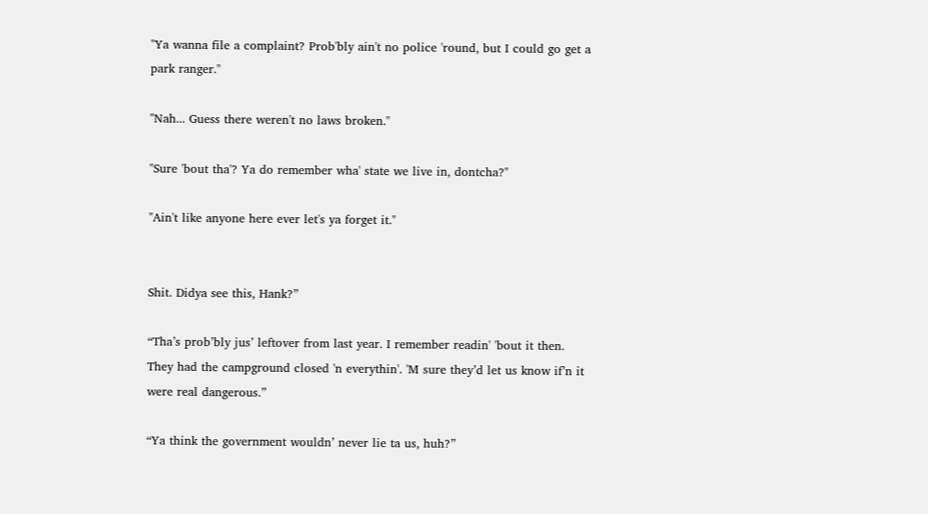"Ya wanna file a complaint? Prob'bly ain't no police 'round, but I could go get a park ranger."

"Nah... Guess there weren't no laws broken."

"Sure 'bout tha'? Ya do remember wha' state we live in, dontcha?"

"Ain't like anyone here ever let's ya forget it."


Shit. Didya see this, Hank?”

“Tha’s prob’bly jus’ leftover from last year. I remember readin' 'bout it then. They had the campground closed 'n everythin'. 'M sure they’d let us know if’n it were real dangerous.”

“Ya think the government wouldn’ never lie ta us, huh?”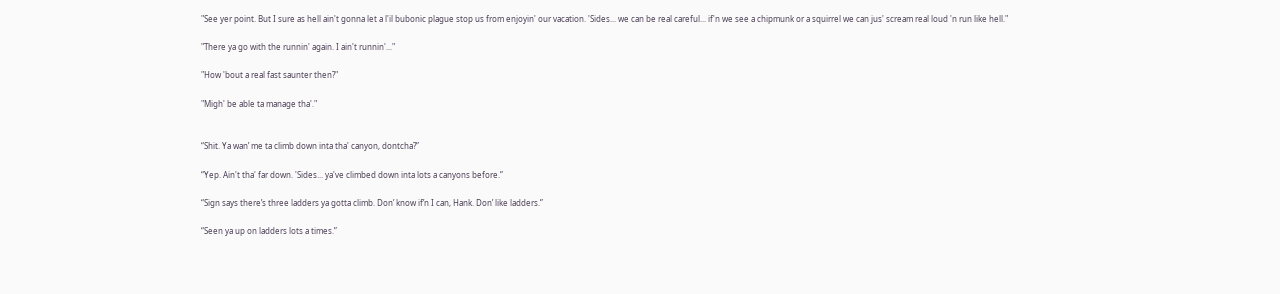"See yer point. But I sure as hell ain't gonna let a l'il bubonic plague stop us from enjoyin' our vacation. 'Sides... we can be real careful... if'n we see a chipmunk or a squirrel we can jus' scream real loud 'n run like hell."

"There ya go with the runnin' again. I ain't runnin'..."

"How 'bout a real fast saunter then?"

"Migh' be able ta manage tha'."


“Shit. Ya wan’ me ta climb down inta tha' canyon, dontcha?”

“Yep. Ain't tha' far down. 'Sides... ya've climbed down inta lots a canyons before.”

“Sign says there’s three ladders ya gotta climb. Don’ know if’n I can, Hank. Don’ like ladders.”

“Seen ya up on ladders lots a times.”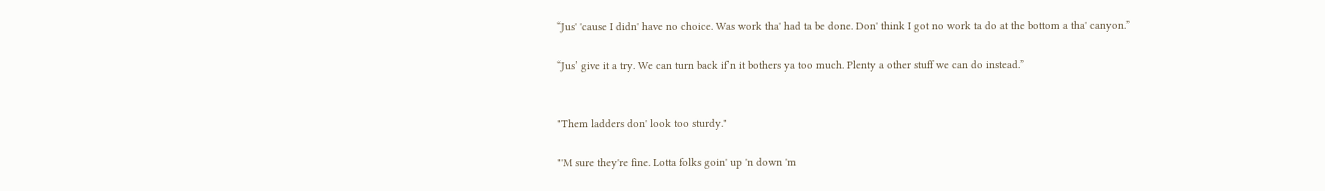“Jus' 'cause I didn' have no choice. Was work tha' had ta be done. Don' think I got no work ta do at the bottom a tha' canyon.”

“Jus’ give it a try. We can turn back if’n it bothers ya too much. Plenty a other stuff we can do instead.”


"Them ladders don' look too sturdy."

"'M sure they're fine. Lotta folks goin' up 'n down 'm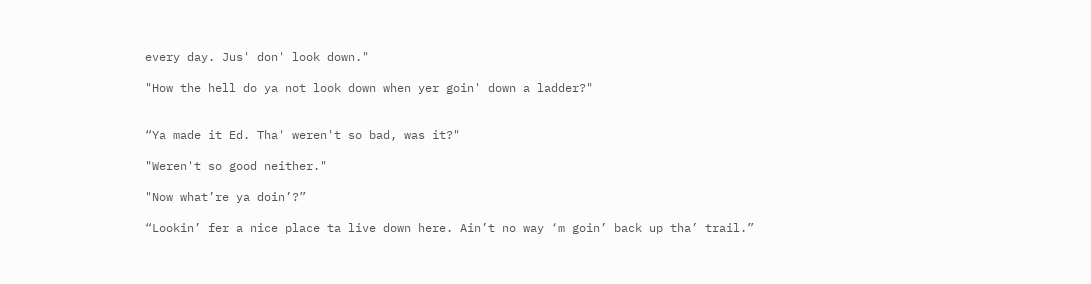every day. Jus' don' look down."

"How the hell do ya not look down when yer goin' down a ladder?"


“Ya made it Ed. Tha' weren't so bad, was it?"

"Weren't so good neither."

"Now what’re ya doin’?”

“Lookin’ fer a nice place ta live down here. Ain’t no way ‘m goin’ back up tha’ trail.”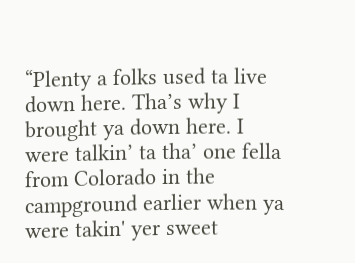“Plenty a folks used ta live down here. Tha’s why I brought ya down here. I were talkin’ ta tha’ one fella from Colorado in the campground earlier when ya were takin' yer sweet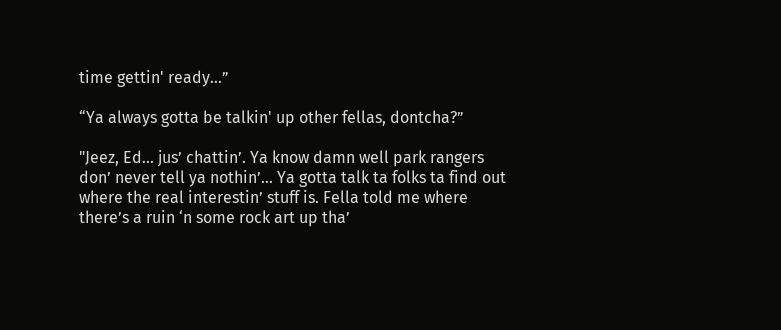time gettin' ready…”

“Ya always gotta be talkin' up other fellas, dontcha?”

"Jeez, Ed... jus’ chattin’. Ya know damn well park rangers don’ never tell ya nothin’… Ya gotta talk ta folks ta find out where the real interestin’ stuff is. Fella told me where there’s a ruin ‘n some rock art up tha’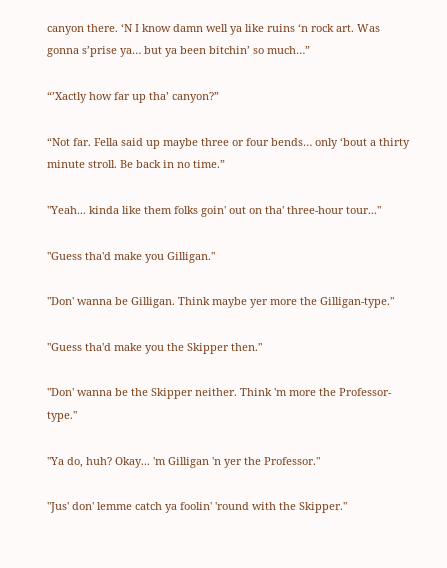canyon there. ‘N I know damn well ya like ruins ‘n rock art. Was gonna s’prise ya… but ya been bitchin’ so much…”

“’Xactly how far up tha’ canyon?”

“Not far. Fella said up maybe three or four bends… only ‘bout a thirty minute stroll. Be back in no time.”

"Yeah... kinda like them folks goin' out on tha' three-hour tour..."

"Guess tha'd make you Gilligan."

"Don' wanna be Gilligan. Think maybe yer more the Gilligan-type."

"Guess tha'd make you the Skipper then."

"Don' wanna be the Skipper neither. Think 'm more the Professor-type."

"Ya do, huh? Okay... 'm Gilligan 'n yer the Professor."

"Jus' don' lemme catch ya foolin' 'round with the Skipper."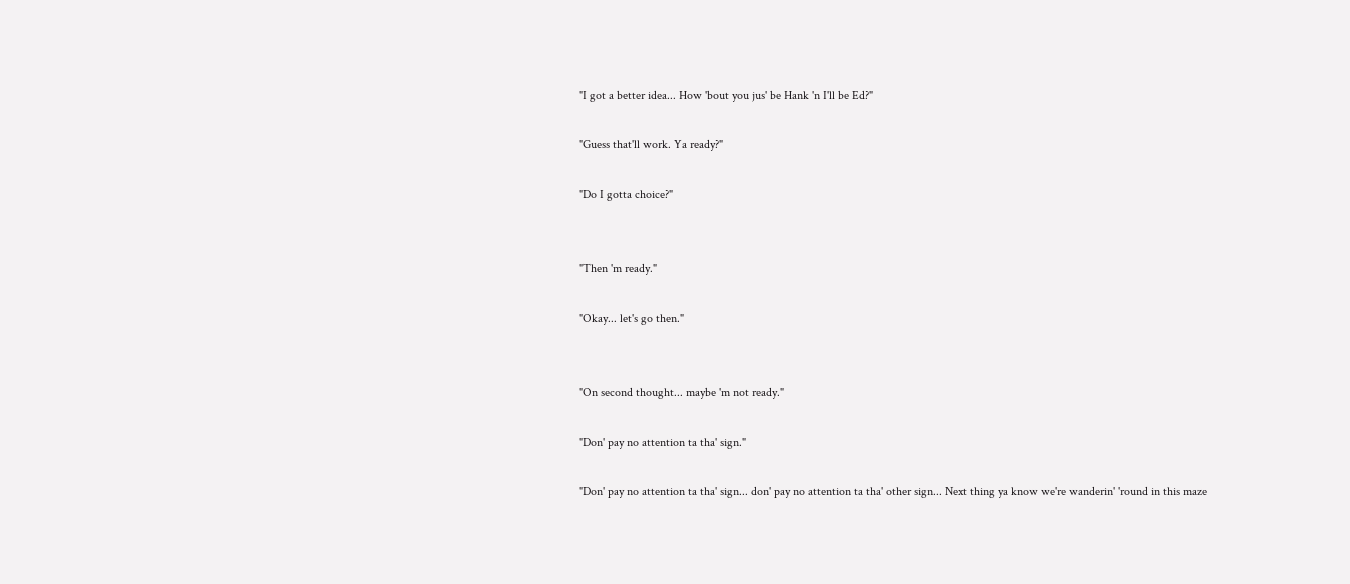"I got a better idea... How 'bout you jus' be Hank 'n I'll be Ed?"

"Guess that'll work. Ya ready?"

"Do I gotta choice?"


"Then 'm ready."

"Okay... let's go then."


"On second thought... maybe 'm not ready."

"Don' pay no attention ta tha' sign."

"Don' pay no attention ta tha' sign... don' pay no attention ta tha' other sign... Next thing ya know we're wanderin' 'round in this maze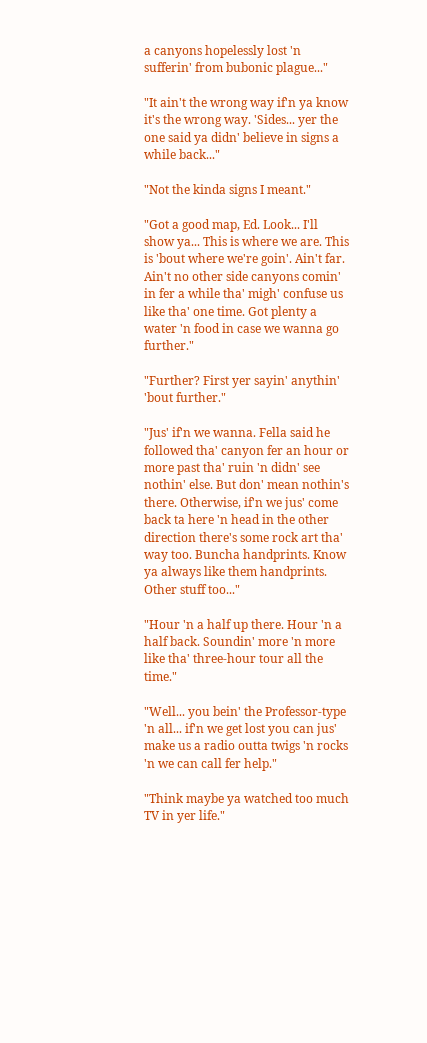a canyons hopelessly lost 'n sufferin' from bubonic plague..."

"It ain't the wrong way if'n ya know it's the wrong way. 'Sides... yer the one said ya didn' believe in signs a while back..."

"Not the kinda signs I meant."

"Got a good map, Ed. Look... I'll show ya... This is where we are. This is 'bout where we're goin'. Ain't far. Ain't no other side canyons comin' in fer a while tha' migh' confuse us like tha' one time. Got plenty a water 'n food in case we wanna go further."

"Further? First yer sayin' anythin' 'bout further."

"Jus' if'n we wanna. Fella said he followed tha' canyon fer an hour or more past tha' ruin 'n didn' see nothin' else. But don' mean nothin's there. Otherwise, if'n we jus' come back ta here 'n head in the other direction there's some rock art tha' way too. Buncha handprints. Know ya always like them handprints. Other stuff too..."

"Hour 'n a half up there. Hour 'n a half back. Soundin' more 'n more like tha' three-hour tour all the time."

"Well... you bein' the Professor-type 'n all... if'n we get lost you can jus' make us a radio outta twigs 'n rocks 'n we can call fer help."

"Think maybe ya watched too much TV in yer life."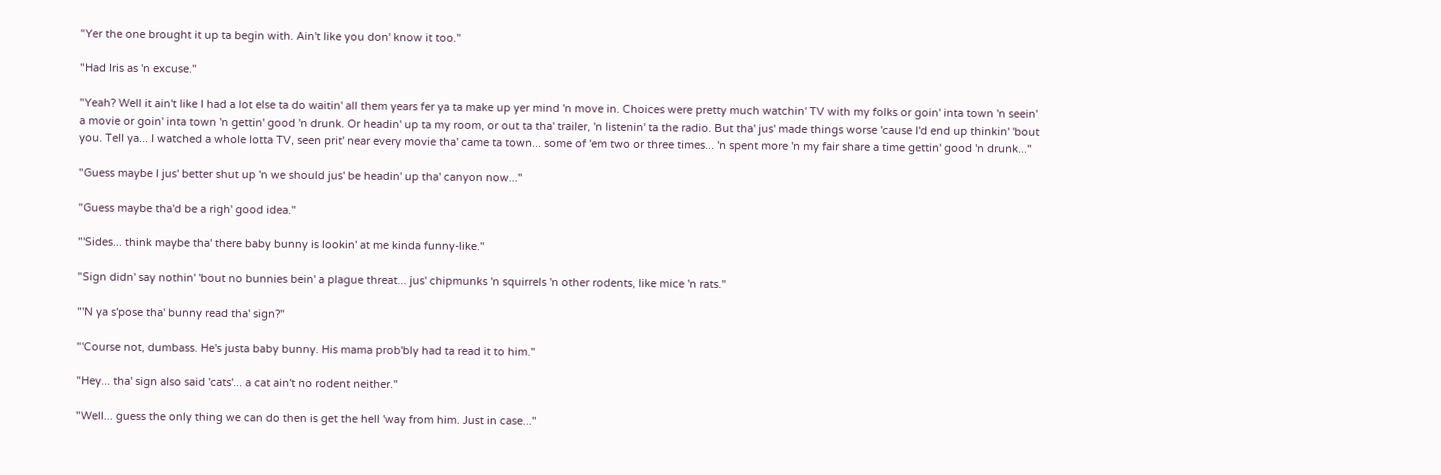"Yer the one brought it up ta begin with. Ain't like you don' know it too."

"Had Iris as 'n excuse."

"Yeah? Well it ain't like I had a lot else ta do waitin' all them years fer ya ta make up yer mind 'n move in. Choices were pretty much watchin' TV with my folks or goin' inta town 'n seein' a movie or goin' inta town 'n gettin' good 'n drunk. Or headin' up ta my room, or out ta tha' trailer, 'n listenin' ta the radio. But tha' jus' made things worse 'cause I'd end up thinkin' 'bout you. Tell ya... I watched a whole lotta TV, seen prit' near every movie tha' came ta town... some of 'em two or three times... 'n spent more 'n my fair share a time gettin' good 'n drunk..."

"Guess maybe I jus' better shut up 'n we should jus' be headin' up tha' canyon now..."

"Guess maybe tha'd be a righ' good idea."

"'Sides... think maybe tha' there baby bunny is lookin' at me kinda funny-like."

"Sign didn' say nothin' 'bout no bunnies bein' a plague threat... jus' chipmunks 'n squirrels 'n other rodents, like mice 'n rats."

"'N ya s'pose tha' bunny read tha' sign?"

"'Course not, dumbass. He's justa baby bunny. His mama prob'bly had ta read it to him."

"Hey... tha' sign also said 'cats'... a cat ain't no rodent neither."

"Well... guess the only thing we can do then is get the hell 'way from him. Just in case..."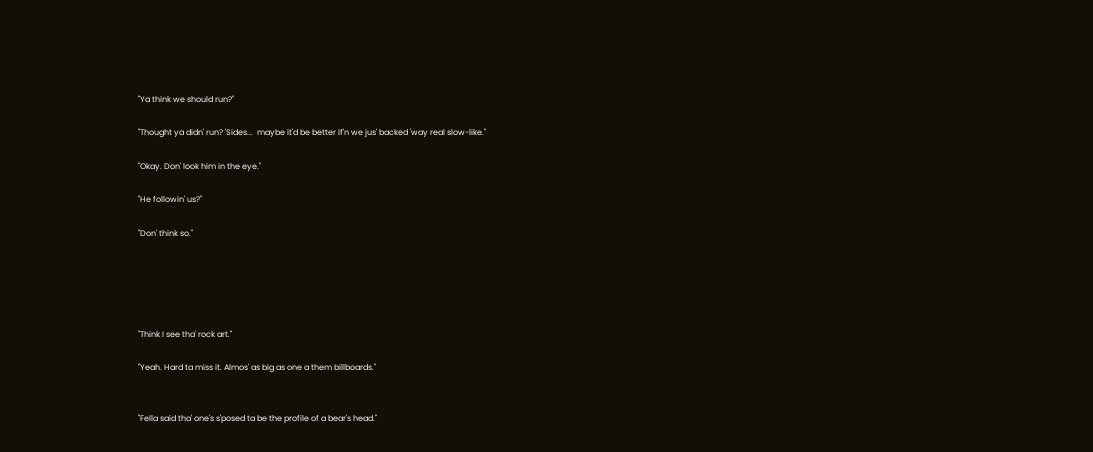"Ya think we should run?"

"Thought ya didn' run? 'Sides...  maybe it'd be better if'n we jus' backed 'way real slow-like."

"Okay. Don' look him in the eye."

"He followin' us?"

"Don' think so."





"Think I see tha' rock art."

"Yeah. Hard ta miss it. Almos' as big as one a them billboards."


"Fella said tha' one's s'posed ta be the profile of a bear's head."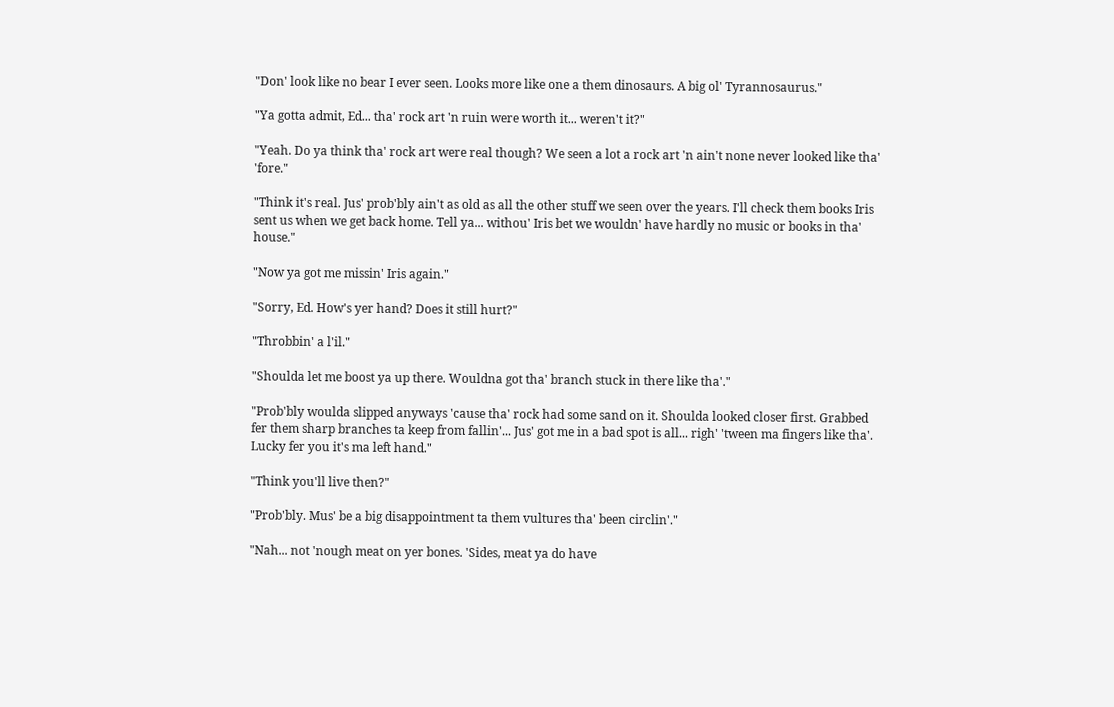"Don' look like no bear I ever seen. Looks more like one a them dinosaurs. A big ol' Tyrannosaurus."

"Ya gotta admit, Ed... tha' rock art 'n ruin were worth it... weren't it?"

"Yeah. Do ya think tha' rock art were real though? We seen a lot a rock art 'n ain't none never looked like tha' 'fore."

"Think it's real. Jus' prob'bly ain't as old as all the other stuff we seen over the years. I'll check them books Iris sent us when we get back home. Tell ya... withou' Iris bet we wouldn' have hardly no music or books in tha' house."

"Now ya got me missin' Iris again."

"Sorry, Ed. How's yer hand? Does it still hurt?"

"Throbbin' a l'il."

"Shoulda let me boost ya up there. Wouldna got tha' branch stuck in there like tha'."

"Prob'bly woulda slipped anyways 'cause tha' rock had some sand on it. Shoulda looked closer first. Grabbed fer them sharp branches ta keep from fallin'... Jus' got me in a bad spot is all... righ' 'tween ma fingers like tha'. Lucky fer you it's ma left hand."

"Think you'll live then?"

"Prob'bly. Mus' be a big disappointment ta them vultures tha' been circlin'."

"Nah... not 'nough meat on yer bones. 'Sides, meat ya do have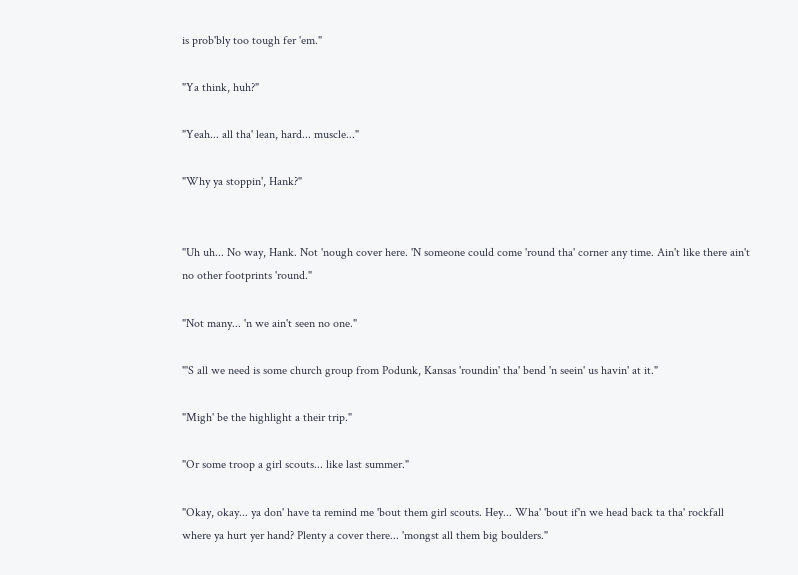is prob'bly too tough fer 'em."

"Ya think, huh?"

"Yeah... all tha' lean, hard... muscle..."

"Why ya stoppin', Hank?"


"Uh uh... No way, Hank. Not 'nough cover here. 'N someone could come 'round tha' corner any time. Ain't like there ain't no other footprints 'round."

"Not many... 'n we ain't seen no one."

"'S all we need is some church group from Podunk, Kansas 'roundin' tha' bend 'n seein' us havin' at it."

"Migh' be the highlight a their trip."

"Or some troop a girl scouts... like last summer."

"Okay, okay... ya don' have ta remind me 'bout them girl scouts. Hey... Wha' 'bout if'n we head back ta tha' rockfall where ya hurt yer hand? Plenty a cover there... 'mongst all them big boulders."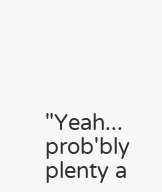"Yeah... prob'bly plenty a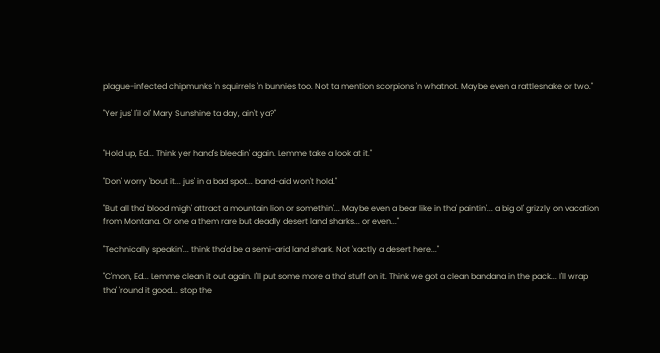plague-infected chipmunks 'n squirrels 'n bunnies too. Not ta mention scorpions 'n whatnot. Maybe even a rattlesnake or two."

"Yer jus' l'il ol' Mary Sunshine ta day, ain't ya?"


"Hold up, Ed... Think yer hand's bleedin' again. Lemme take a look at it."

"Don' worry 'bout it... jus' in a bad spot... band-aid won't hold."

"But all tha' blood migh' attract a mountain lion or somethin'... Maybe even a bear like in tha' paintin'... a big ol' grizzly on vacation from Montana. Or one a them rare but deadly desert land sharks... or even..."

"Technically speakin'... think tha'd be a semi-arid land shark. Not 'xactly a desert here..."

"C'mon, Ed... Lemme clean it out again. I'll put some more a tha' stuff on it. Think we got a clean bandana in the pack... I'll wrap tha' 'round it good... stop the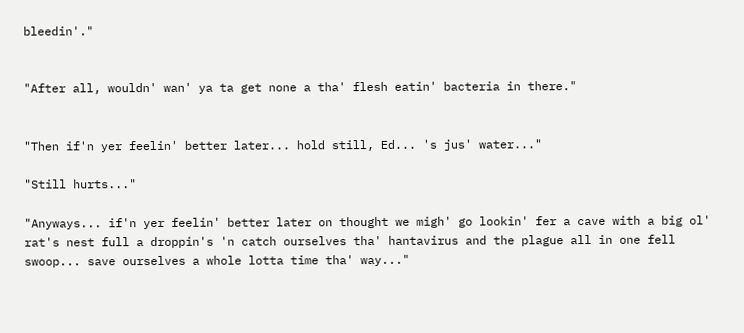bleedin'."


"After all, wouldn' wan' ya ta get none a tha' flesh eatin' bacteria in there."


"Then if'n yer feelin' better later... hold still, Ed... 's jus' water..."

"Still hurts..."

"Anyways... if'n yer feelin' better later on thought we migh' go lookin' fer a cave with a big ol' rat's nest full a droppin's 'n catch ourselves tha' hantavirus and the plague all in one fell swoop... save ourselves a whole lotta time tha' way..."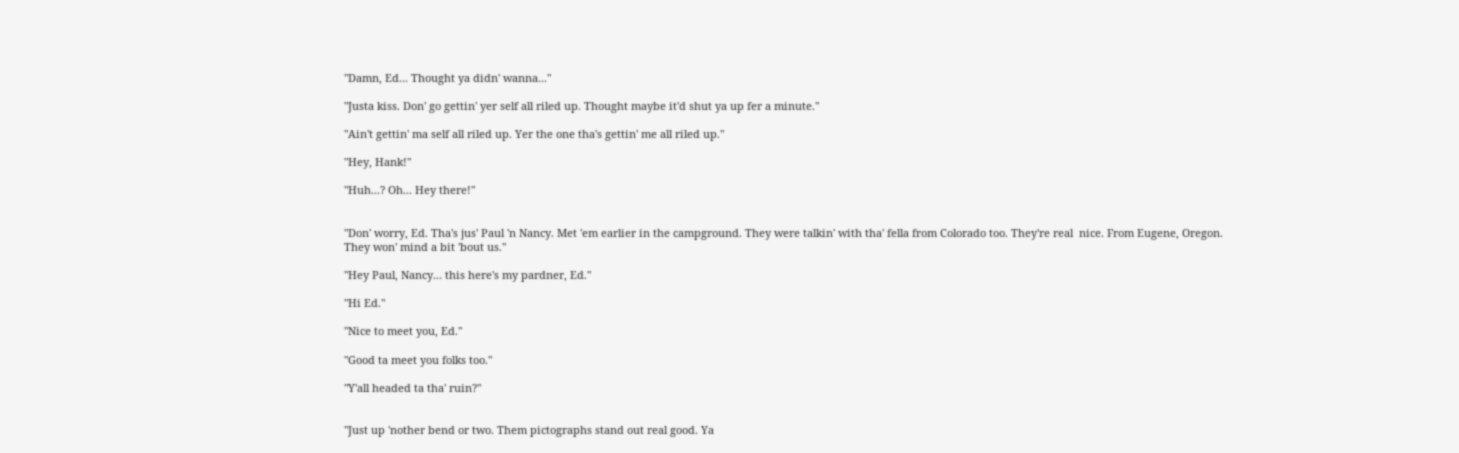"Damn, Ed... Thought ya didn' wanna..."

"Justa kiss. Don' go gettin' yer self all riled up. Thought maybe it'd shut ya up fer a minute."

"Ain't gettin' ma self all riled up. Yer the one tha's gettin' me all riled up."

"Hey, Hank!"

"Huh...? Oh... Hey there!"


"Don' worry, Ed. Tha's jus' Paul 'n Nancy. Met 'em earlier in the campground. They were talkin' with tha' fella from Colorado too. They're real  nice. From Eugene, Oregon. They won' mind a bit 'bout us."

"Hey Paul, Nancy... this here's my pardner, Ed."

"Hi Ed."

"Nice to meet you, Ed."

"Good ta meet you folks too."

"Y'all headed ta tha' ruin?"


"Just up 'nother bend or two. Them pictographs stand out real good. Ya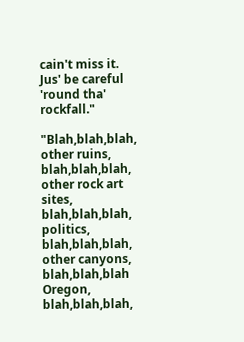cain't miss it. Jus' be careful 'round tha' rockfall."

"Blah,blah,blah, other ruins, blah,blah,blah, other rock art sites, blah,blah,blah, politics, blah,blah,blah, other canyons, blah,blah,blah Oregon, blah,blah,blah,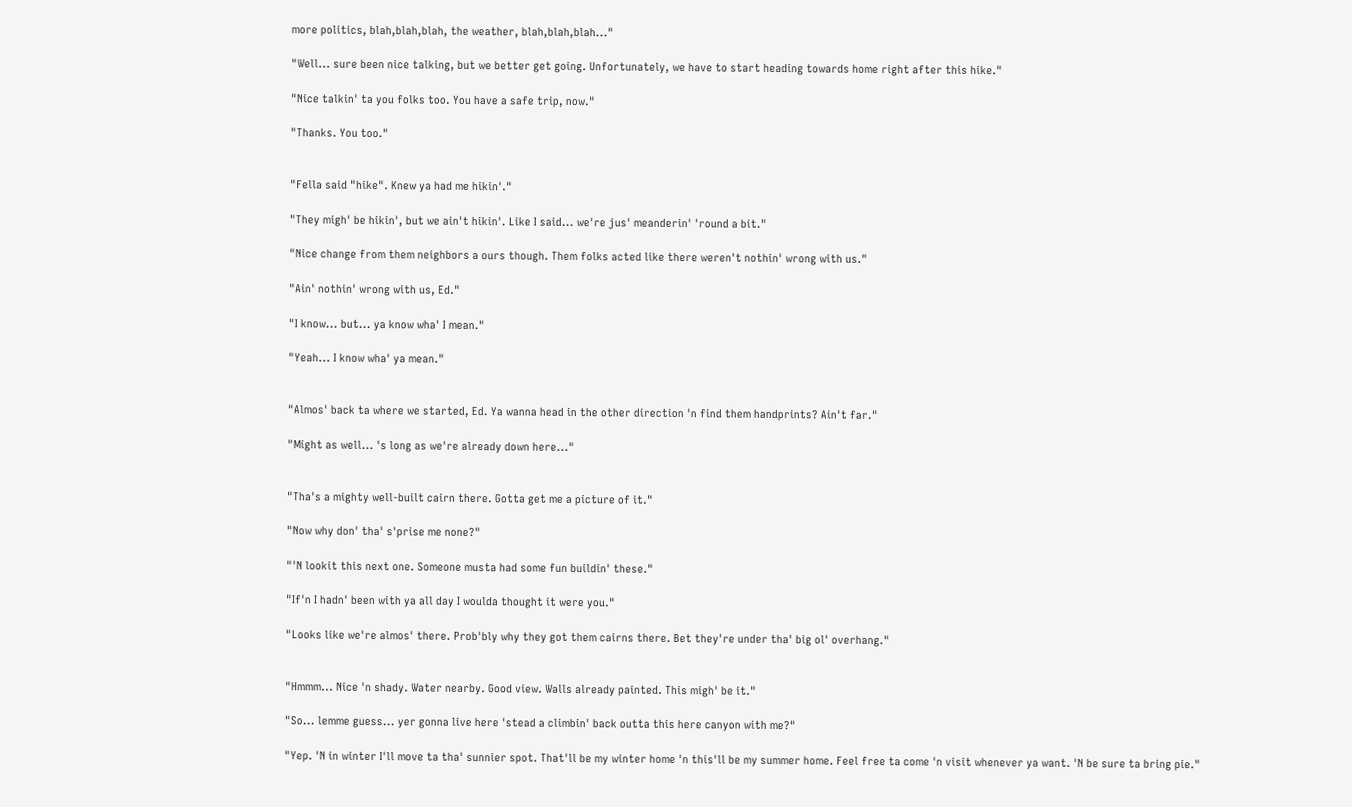more politics, blah,blah,blah, the weather, blah,blah,blah..."

"Well... sure been nice talking, but we better get going. Unfortunately, we have to start heading towards home right after this hike."

"Nice talkin' ta you folks too. You have a safe trip, now."

"Thanks. You too."


"Fella said "hike". Knew ya had me hikin'."

"They migh' be hikin', but we ain't hikin'. Like I said... we're jus' meanderin' 'round a bit."

"Nice change from them neighbors a ours though. Them folks acted like there weren't nothin' wrong with us."

"Ain' nothin' wrong with us, Ed."

"I know... but... ya know wha' I mean."

"Yeah... I know wha' ya mean."


"Almos' back ta where we started, Ed. Ya wanna head in the other direction 'n find them handprints? Ain't far."

"Might as well... 's long as we're already down here..."


"Tha's a mighty well-built cairn there. Gotta get me a picture of it."

"Now why don' tha' s'prise me none?"

"'N lookit this next one. Someone musta had some fun buildin' these."

"If'n I hadn' been with ya all day I woulda thought it were you."

"Looks like we're almos' there. Prob'bly why they got them cairns there. Bet they're under tha' big ol' overhang."


"Hmmm... Nice 'n shady. Water nearby. Good view. Walls already painted. This migh' be it."

"So... lemme guess... yer gonna live here 'stead a climbin' back outta this here canyon with me?"

"Yep. 'N in winter I'll move ta tha' sunnier spot. That'll be my winter home 'n this'll be my summer home. Feel free ta come 'n visit whenever ya want. 'N be sure ta bring pie."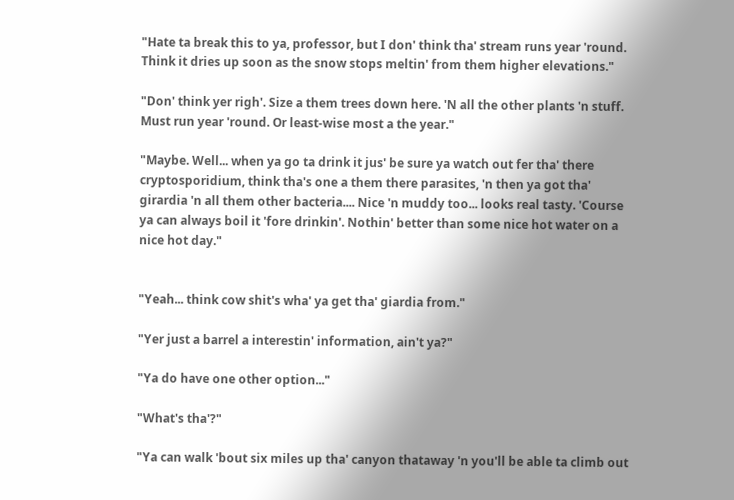"Hate ta break this to ya, professor, but I don' think tha' stream runs year 'round. Think it dries up soon as the snow stops meltin' from them higher elevations."

"Don' think yer righ'. Size a them trees down here. 'N all the other plants 'n stuff. Must run year 'round. Or least-wise most a the year."

"Maybe. Well... when ya go ta drink it jus' be sure ya watch out fer tha' there cryptosporidium, think tha's one a them there parasites, 'n then ya got tha' girardia 'n all them other bacteria.... Nice 'n muddy too... looks real tasty. 'Course ya can always boil it 'fore drinkin'. Nothin' better than some nice hot water on a nice hot day."


"Yeah... think cow shit's wha' ya get tha' giardia from."

"Yer just a barrel a interestin' information, ain't ya?"

"Ya do have one other option..."

"What's tha'?"

"Ya can walk 'bout six miles up tha' canyon thataway 'n you'll be able ta climb out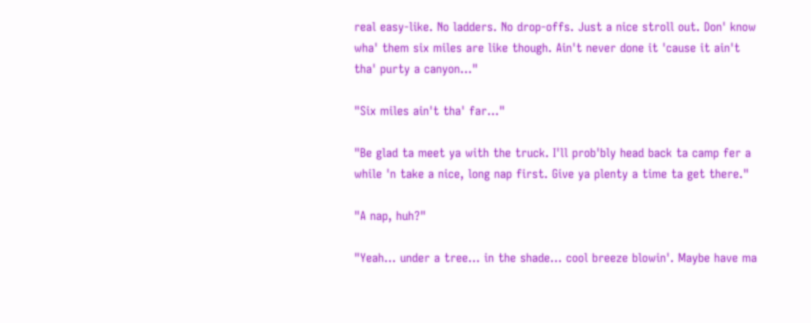real easy-like. No ladders. No drop-offs. Just a nice stroll out. Don' know wha' them six miles are like though. Ain't never done it 'cause it ain't tha' purty a canyon..."

"Six miles ain't tha' far..."

"Be glad ta meet ya with the truck. I'll prob'bly head back ta camp fer a while 'n take a nice, long nap first. Give ya plenty a time ta get there."

"A nap, huh?"

"Yeah... under a tree... in the shade... cool breeze blowin'. Maybe have ma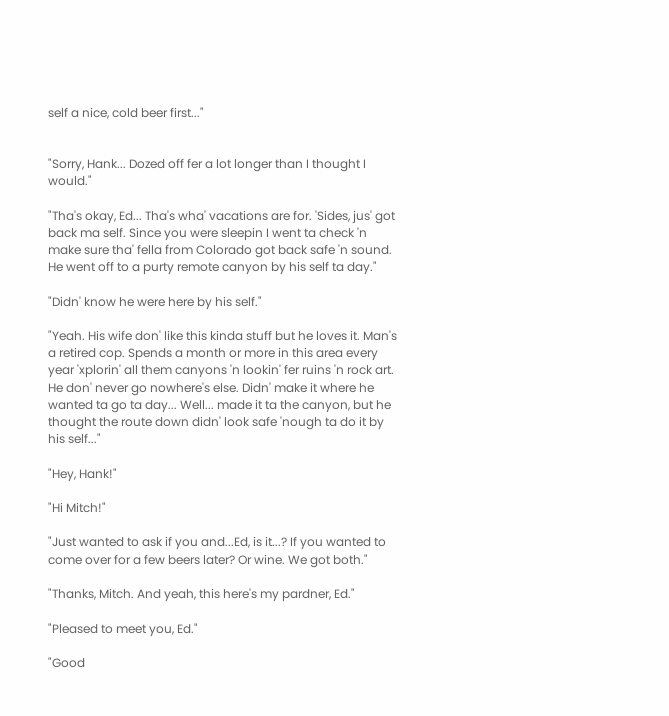self a nice, cold beer first..."


"Sorry, Hank... Dozed off fer a lot longer than I thought I would."

"Tha's okay, Ed... Tha's wha' vacations are for. 'Sides, jus' got back ma self. Since you were sleepin I went ta check 'n make sure tha' fella from Colorado got back safe 'n sound. He went off to a purty remote canyon by his self ta day."

"Didn' know he were here by his self."

"Yeah. His wife don' like this kinda stuff but he loves it. Man's a retired cop. Spends a month or more in this area every year 'xplorin' all them canyons 'n lookin' fer ruins 'n rock art. He don' never go nowhere's else. Didn' make it where he wanted ta go ta day... Well... made it ta the canyon, but he thought the route down didn' look safe 'nough ta do it by his self..."

"Hey, Hank!"

"Hi Mitch!"

"Just wanted to ask if you and...Ed, is it...? If you wanted to come over for a few beers later? Or wine. We got both."

"Thanks, Mitch. And yeah, this here's my pardner, Ed."

"Pleased to meet you, Ed."

"Good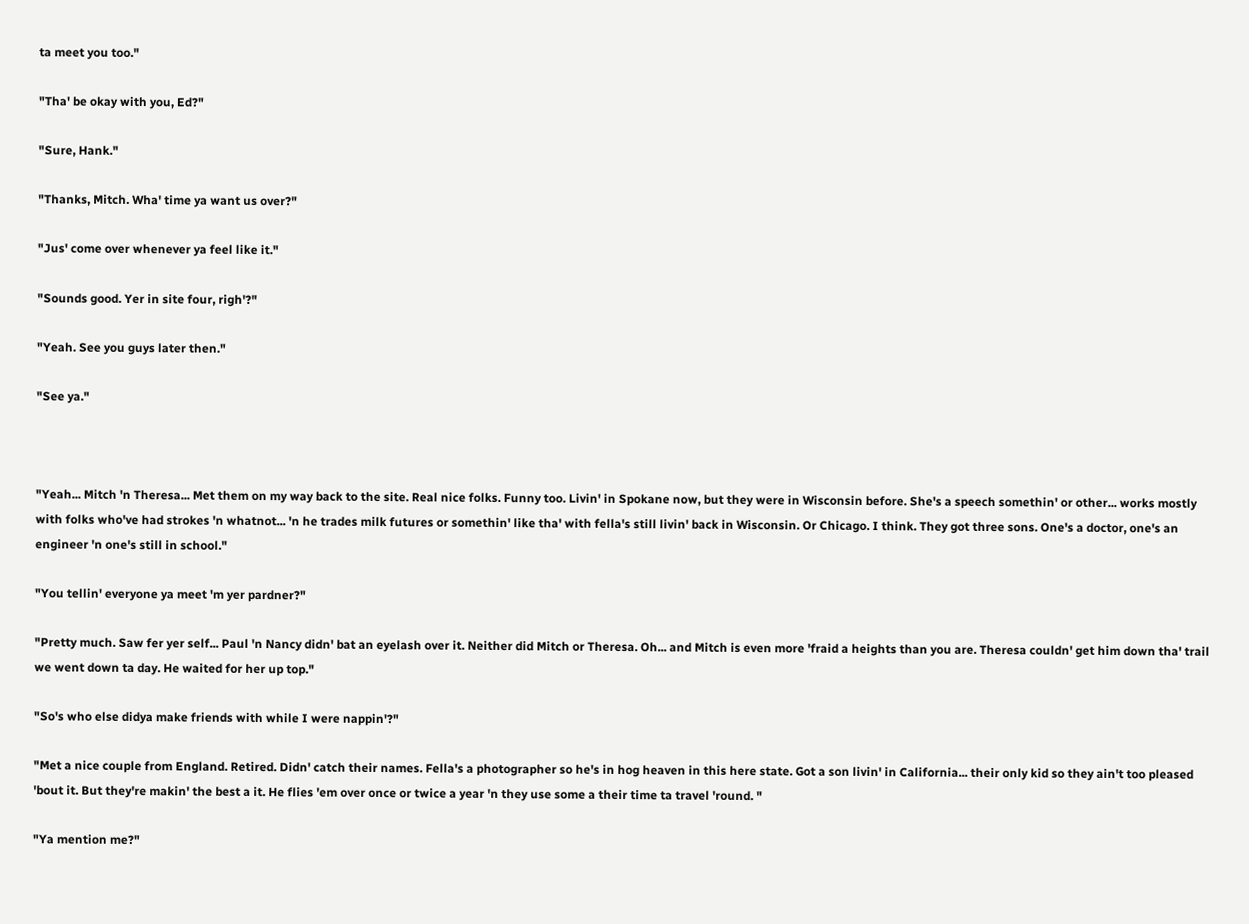ta meet you too."

"Tha' be okay with you, Ed?"

"Sure, Hank."

"Thanks, Mitch. Wha' time ya want us over?"

"Jus' come over whenever ya feel like it."

"Sounds good. Yer in site four, righ'?"

"Yeah. See you guys later then."

"See ya."



"Yeah... Mitch 'n Theresa... Met them on my way back to the site. Real nice folks. Funny too. Livin' in Spokane now, but they were in Wisconsin before. She's a speech somethin' or other... works mostly with folks who've had strokes 'n whatnot... 'n he trades milk futures or somethin' like tha' with fella's still livin' back in Wisconsin. Or Chicago. I think. They got three sons. One's a doctor, one's an engineer 'n one's still in school."

"You tellin' everyone ya meet 'm yer pardner?"

"Pretty much. Saw fer yer self... Paul 'n Nancy didn' bat an eyelash over it. Neither did Mitch or Theresa. Oh... and Mitch is even more 'fraid a heights than you are. Theresa couldn' get him down tha' trail we went down ta day. He waited for her up top."

"So's who else didya make friends with while I were nappin'?"

"Met a nice couple from England. Retired. Didn' catch their names. Fella's a photographer so he's in hog heaven in this here state. Got a son livin' in California... their only kid so they ain't too pleased 'bout it. But they're makin' the best a it. He flies 'em over once or twice a year 'n they use some a their time ta travel 'round. "

"Ya mention me?"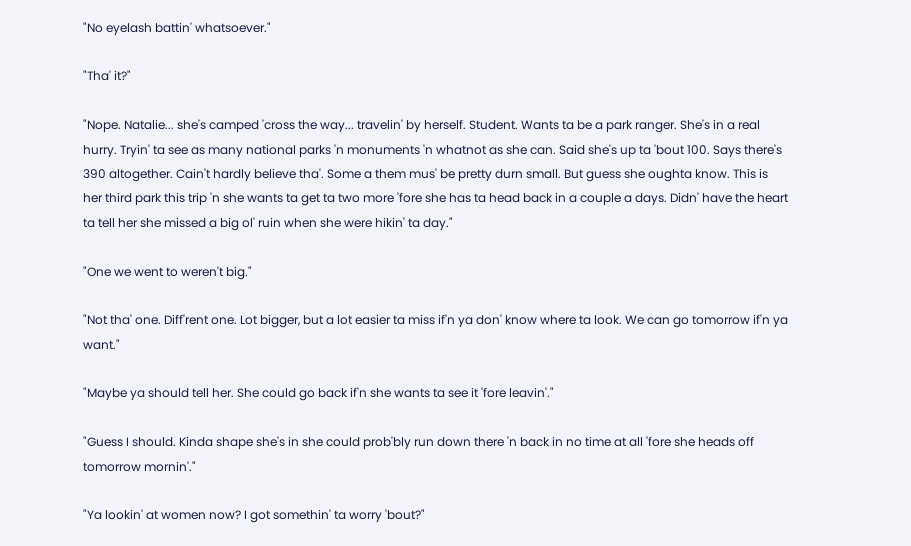"No eyelash battin' whatsoever."

"Tha' it?"

"Nope. Natalie... she's camped 'cross the way... travelin' by herself. Student. Wants ta be a park ranger. She's in a real hurry. Tryin' ta see as many national parks 'n monuments 'n whatnot as she can. Said she's up ta 'bout 100. Says there's 390 altogether. Cain't hardly believe tha'. Some a them mus' be pretty durn small. But guess she oughta know. This is her third park this trip 'n she wants ta get ta two more 'fore she has ta head back in a couple a days. Didn' have the heart ta tell her she missed a big ol' ruin when she were hikin' ta day."

"One we went to weren't big."

"Not tha' one. Diff'rent one. Lot bigger, but a lot easier ta miss if'n ya don' know where ta look. We can go tomorrow if'n ya want."

"Maybe ya should tell her. She could go back if'n she wants ta see it 'fore leavin'."

"Guess I should. Kinda shape she's in she could prob'bly run down there 'n back in no time at all 'fore she heads off tomorrow mornin'."

"Ya lookin' at women now? I got somethin' ta worry 'bout?"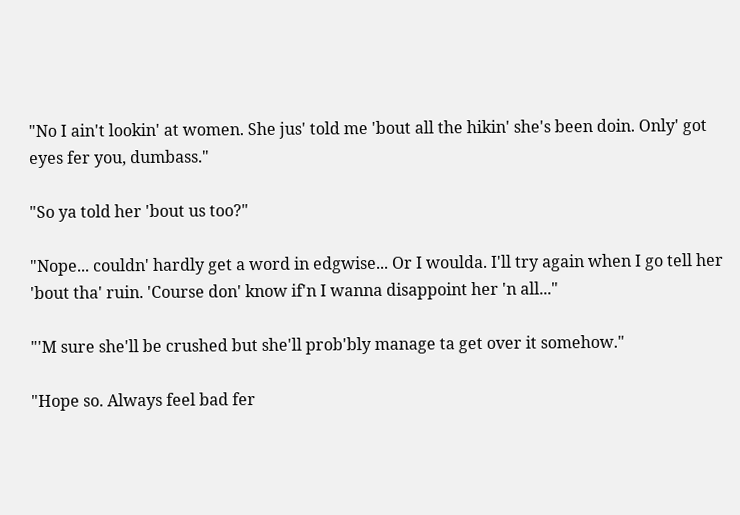"No I ain't lookin' at women. She jus' told me 'bout all the hikin' she's been doin. Only' got eyes fer you, dumbass."

"So ya told her 'bout us too?"

"Nope... couldn' hardly get a word in edgwise... Or I woulda. I'll try again when I go tell her 'bout tha' ruin. 'Course don' know if'n I wanna disappoint her 'n all..."

"'M sure she'll be crushed but she'll prob'bly manage ta get over it somehow."

"Hope so. Always feel bad fer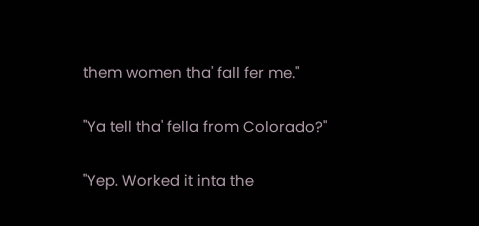them women tha' fall fer me."

"Ya tell tha' fella from Colorado?"

"Yep. Worked it inta the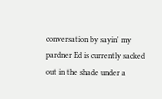conversation by sayin' my pardner Ed is currently sacked out in the shade under a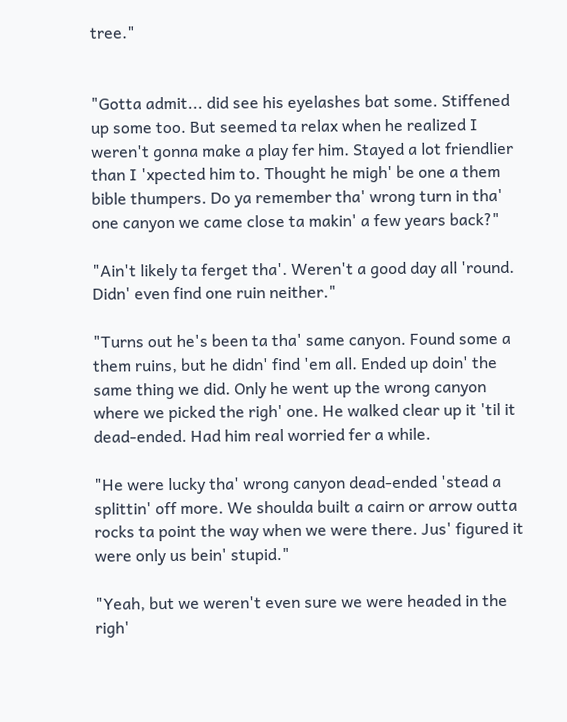tree."


"Gotta admit... did see his eyelashes bat some. Stiffened up some too. But seemed ta relax when he realized I weren't gonna make a play fer him. Stayed a lot friendlier than I 'xpected him to. Thought he migh' be one a them bible thumpers. Do ya remember tha' wrong turn in tha' one canyon we came close ta makin' a few years back?"

"Ain't likely ta ferget tha'. Weren't a good day all 'round. Didn' even find one ruin neither."

"Turns out he's been ta tha' same canyon. Found some a them ruins, but he didn' find 'em all. Ended up doin' the same thing we did. Only he went up the wrong canyon where we picked the righ' one. He walked clear up it 'til it dead-ended. Had him real worried fer a while.

"He were lucky tha' wrong canyon dead-ended 'stead a splittin' off more. We shoulda built a cairn or arrow outta rocks ta point the way when we were there. Jus' figured it were only us bein' stupid."

"Yeah, but we weren't even sure we were headed in the righ'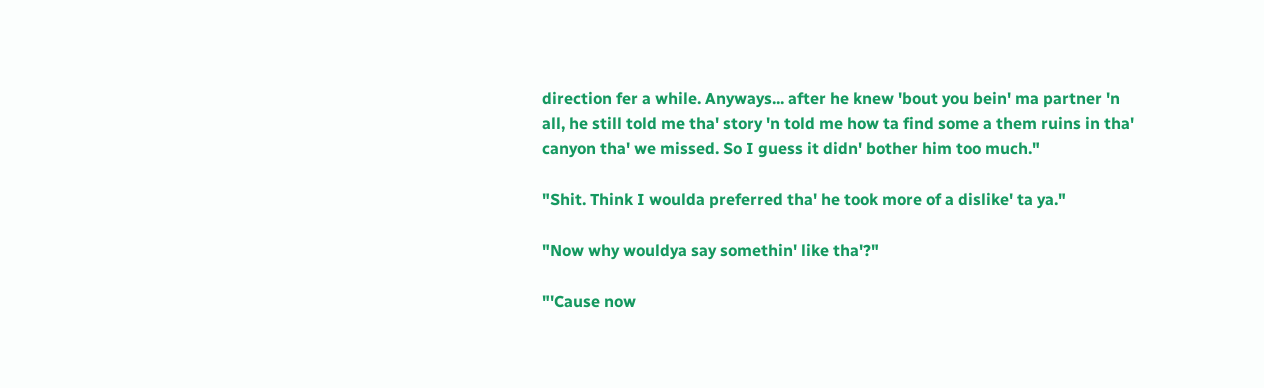direction fer a while. Anyways... after he knew 'bout you bein' ma partner 'n all, he still told me tha' story 'n told me how ta find some a them ruins in tha' canyon tha' we missed. So I guess it didn' bother him too much."

"Shit. Think I woulda preferred tha' he took more of a dislike' ta ya."

"Now why wouldya say somethin' like tha'?"

"'Cause now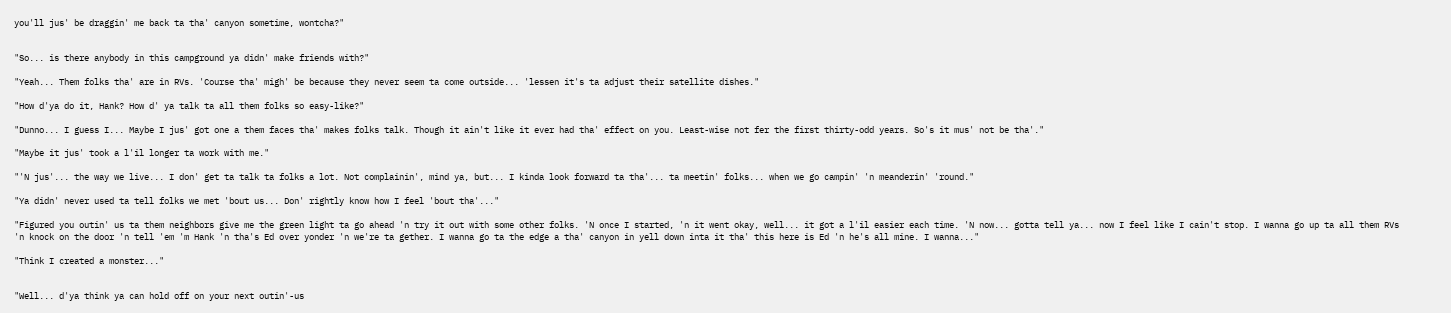you'll jus' be draggin' me back ta tha' canyon sometime, wontcha?"


"So... is there anybody in this campground ya didn' make friends with?"

"Yeah... Them folks tha' are in RVs. 'Course tha' migh' be because they never seem ta come outside... 'lessen it's ta adjust their satellite dishes."

"How d'ya do it, Hank? How d' ya talk ta all them folks so easy-like?"

"Dunno... I guess I... Maybe I jus' got one a them faces tha' makes folks talk. Though it ain't like it ever had tha' effect on you. Least-wise not fer the first thirty-odd years. So's it mus' not be tha'."

"Maybe it jus' took a l'il longer ta work with me."

"'N jus'... the way we live... I don' get ta talk ta folks a lot. Not complainin', mind ya, but... I kinda look forward ta tha'... ta meetin' folks... when we go campin' 'n meanderin' 'round."

"Ya didn' never used ta tell folks we met 'bout us... Don' rightly know how I feel 'bout tha'..."

"Figured you outin' us ta them neighbors give me the green light ta go ahead 'n try it out with some other folks. 'N once I started, 'n it went okay, well... it got a l'il easier each time. 'N now... gotta tell ya... now I feel like I cain't stop. I wanna go up ta all them RVs 'n knock on the door 'n tell 'em 'm Hank 'n tha's Ed over yonder 'n we're ta gether. I wanna go ta the edge a tha' canyon in yell down inta it tha' this here is Ed 'n he's all mine. I wanna..."

"Think I created a monster..."


"Well... d'ya think ya can hold off on your next outin'-us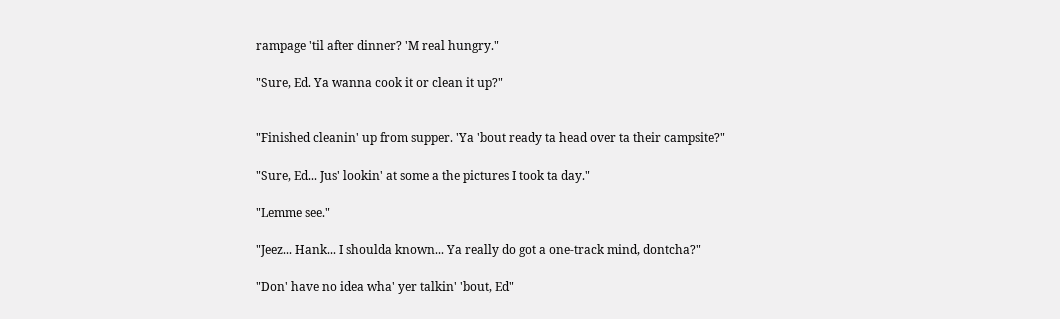rampage 'til after dinner? 'M real hungry."

"Sure, Ed. Ya wanna cook it or clean it up?"


"Finished cleanin' up from supper. 'Ya 'bout ready ta head over ta their campsite?"

"Sure, Ed... Jus' lookin' at some a the pictures I took ta day."

"Lemme see."

"Jeez... Hank... I shoulda known... Ya really do got a one-track mind, dontcha?"

"Don' have no idea wha' yer talkin' 'bout, Ed"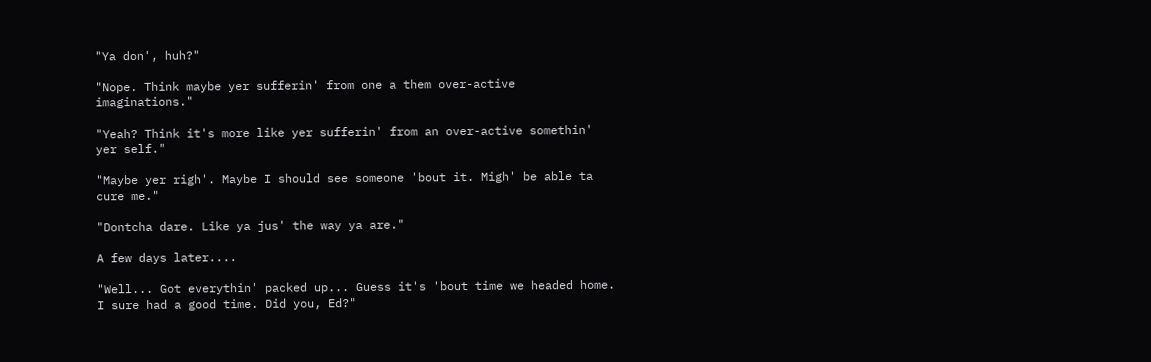"Ya don', huh?"

"Nope. Think maybe yer sufferin' from one a them over-active imaginations."

"Yeah? Think it's more like yer sufferin' from an over-active somethin' yer self."

"Maybe yer righ'. Maybe I should see someone 'bout it. Migh' be able ta cure me."

"Dontcha dare. Like ya jus' the way ya are."

A few days later....

"Well... Got everythin' packed up... Guess it's 'bout time we headed home. I sure had a good time. Did you, Ed?"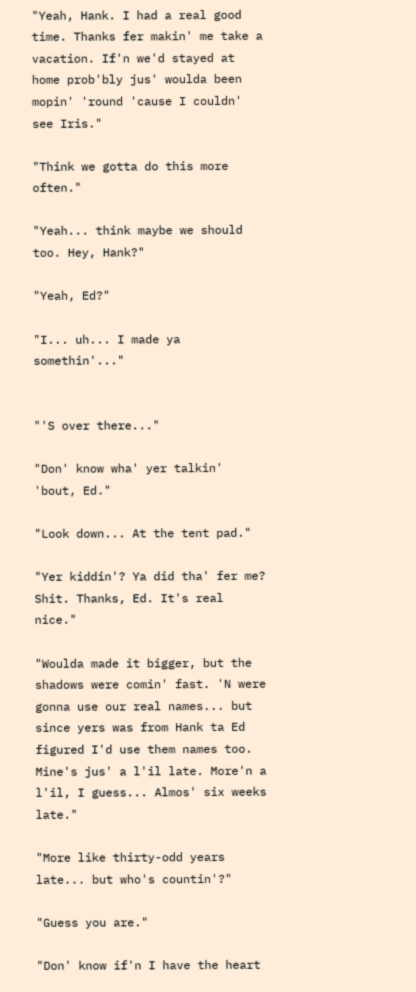"Yeah, Hank. I had a real good time. Thanks fer makin' me take a vacation. If'n we'd stayed at home prob'bly jus' woulda been mopin' 'round 'cause I couldn' see Iris."

"Think we gotta do this more often."

"Yeah... think maybe we should too. Hey, Hank?"

"Yeah, Ed?"

"I... uh... I made ya somethin'..."


"'S over there..."

"Don' know wha' yer talkin' 'bout, Ed."

"Look down... At the tent pad."

"Yer kiddin'? Ya did tha' fer me? Shit. Thanks, Ed. It's real nice."

"Woulda made it bigger, but the shadows were comin' fast. 'N were gonna use our real names... but since yers was from Hank ta Ed figured I'd use them names too. Mine's jus' a l'il late. More'n a l'il, I guess... Almos' six weeks late."

"More like thirty-odd years late... but who's countin'?"

"Guess you are."

"Don' know if'n I have the heart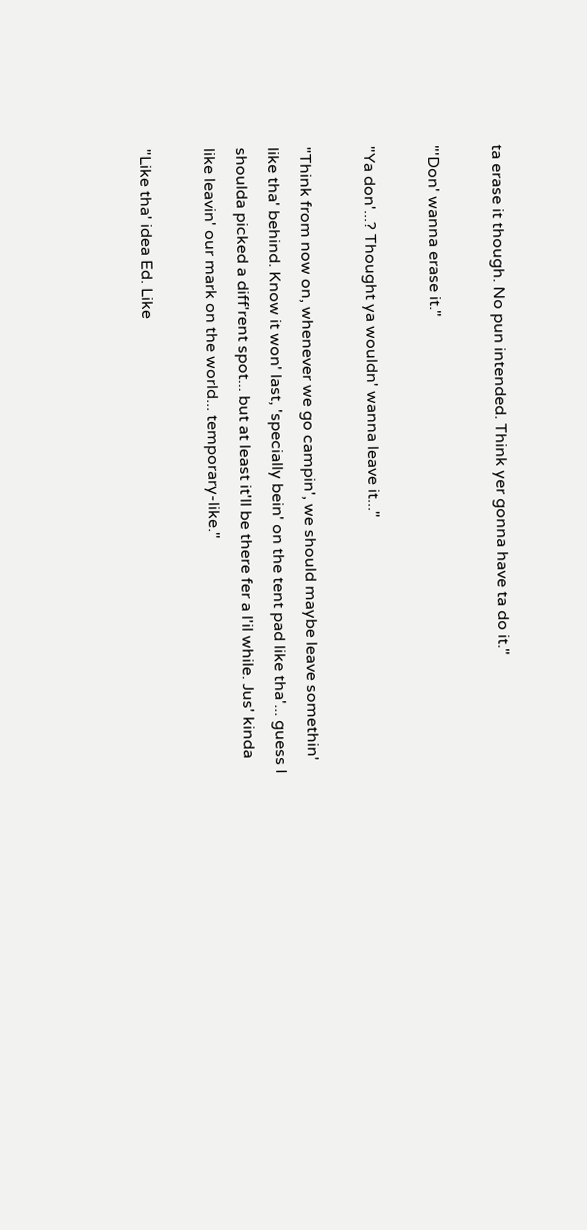ta erase it though. No pun intended. Think yer gonna have ta do it."

"'Don' wanna erase it."

"Ya don'...? Thought ya wouldn' wanna leave it..."

"Think from now on, whenever we go campin', we should maybe leave somethin' like tha' behind. Know it won' last, 'specially bein' on the tent pad like tha'... guess I shoulda picked a diff'rent spot... but at least it'll be there fer a l'il while. Jus' kinda like leavin' our mark on the world... temporary-like."

"Like tha' idea Ed. Like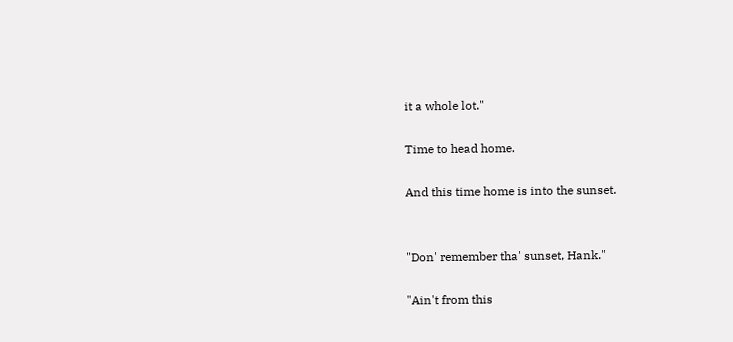it a whole lot."

Time to head home.

And this time home is into the sunset.


"Don' remember tha' sunset, Hank."

"Ain't from this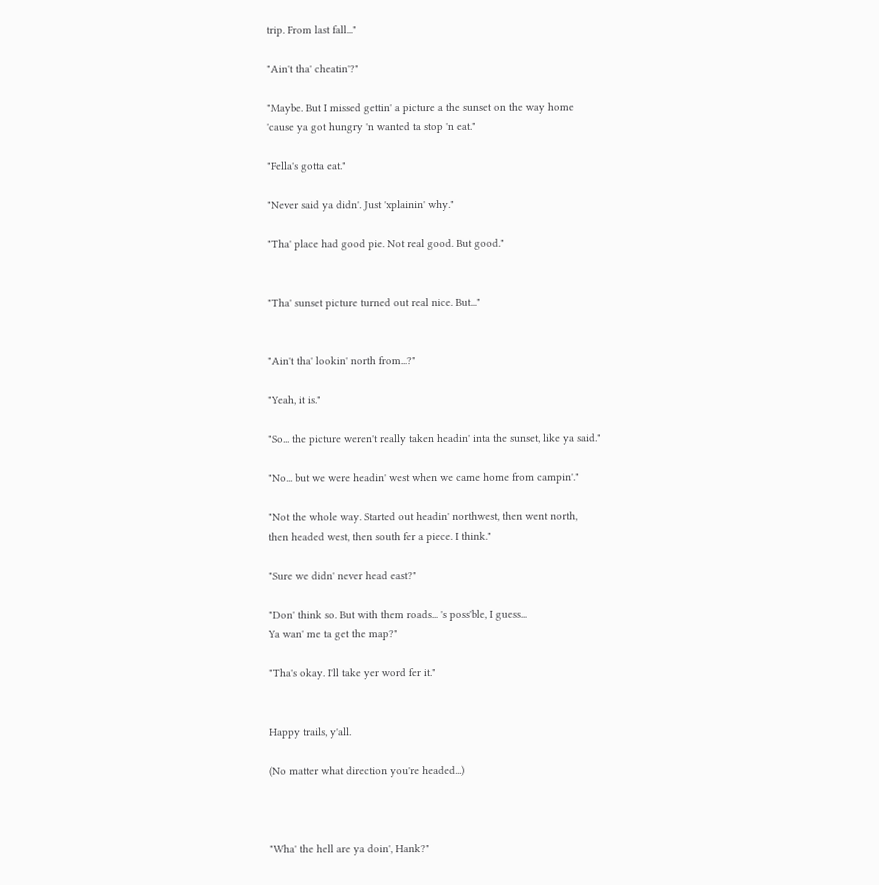trip. From last fall..."

"Ain't tha' cheatin'?"

"Maybe. But I missed gettin' a picture a the sunset on the way home
'cause ya got hungry 'n wanted ta stop 'n eat."

"Fella's gotta eat."

"Never said ya didn'. Just 'xplainin' why."

"Tha' place had good pie. Not real good. But good."


"Tha' sunset picture turned out real nice. But..."


"Ain't tha' lookin' north from...?"

"Yeah, it is."

"So... the picture weren't really taken headin' inta the sunset, like ya said."

"No... but we were headin' west when we came home from campin'."

"Not the whole way. Started out headin' northwest, then went north,
then headed west, then south fer a piece. I think."

"Sure we didn' never head east?"

"Don' think so. But with them roads... 's poss'ble, I guess...
Ya wan' me ta get the map?"

"Tha's okay. I'll take yer word fer it."


Happy trails, y'all.

(No matter what direction you're headed...)



"Wha' the hell are ya doin', Hank?"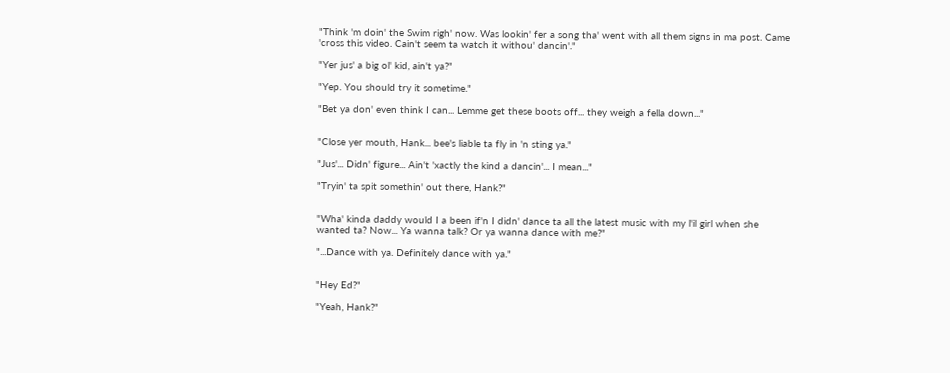"Think 'm doin' the Swim righ' now. Was lookin' fer a song tha' went with all them signs in ma post. Came 'cross this video. Cain't seem ta watch it withou' dancin'."

"Yer jus' a big ol' kid, ain't ya?"

"Yep. You should try it sometime."

"Bet ya don' even think I can... Lemme get these boots off... they weigh a fella down..."


"Close yer mouth, Hank... bee's liable ta fly in 'n sting ya."

"Jus'... Didn' figure... Ain't 'xactly the kind a dancin'... I mean..."

"Tryin' ta spit somethin' out there, Hank?"


"Wha' kinda daddy would I a been if'n I didn' dance ta all the latest music with my l'il girl when she wanted ta? Now... Ya wanna talk? Or ya wanna dance with me?"

"...Dance with ya. Definitely dance with ya."


"Hey Ed?"

"Yeah, Hank?"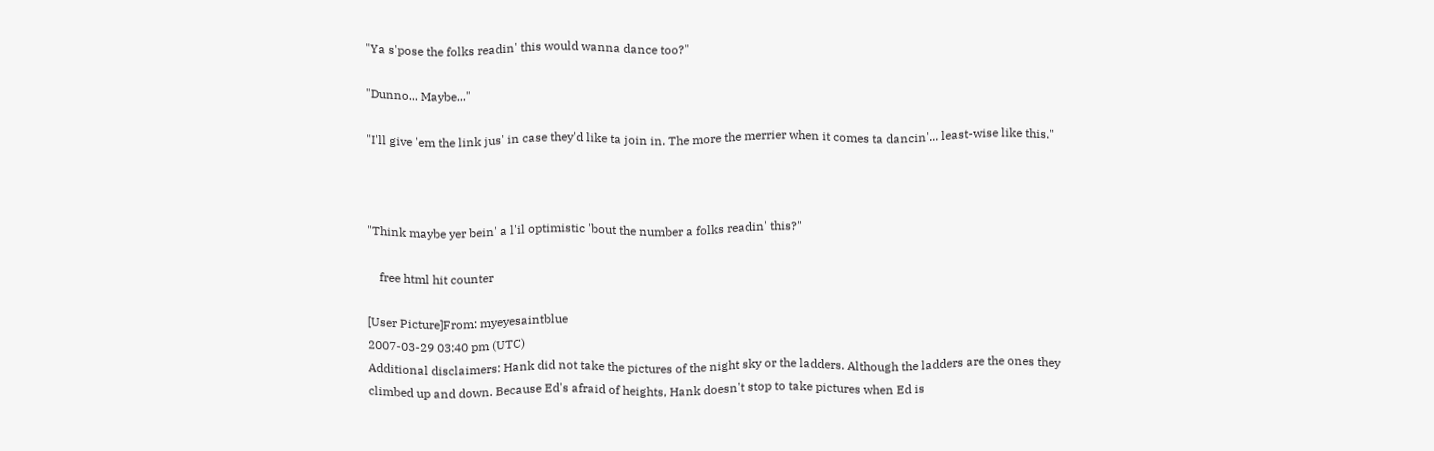"Ya s'pose the folks readin' this would wanna dance too?"

"Dunno... Maybe..."

"I'll give 'em the link jus' in case they'd like ta join in. The more the merrier when it comes ta dancin'... least-wise like this."



"Think maybe yer bein' a l'il optimistic 'bout the number a folks readin' this?"

    free html hit counter

[User Picture]From: myeyesaintblue
2007-03-29 03:40 pm (UTC)
Additional disclaimers: Hank did not take the pictures of the night sky or the ladders. Although the ladders are the ones they climbed up and down. Because Ed's afraid of heights, Hank doesn't stop to take pictures when Ed is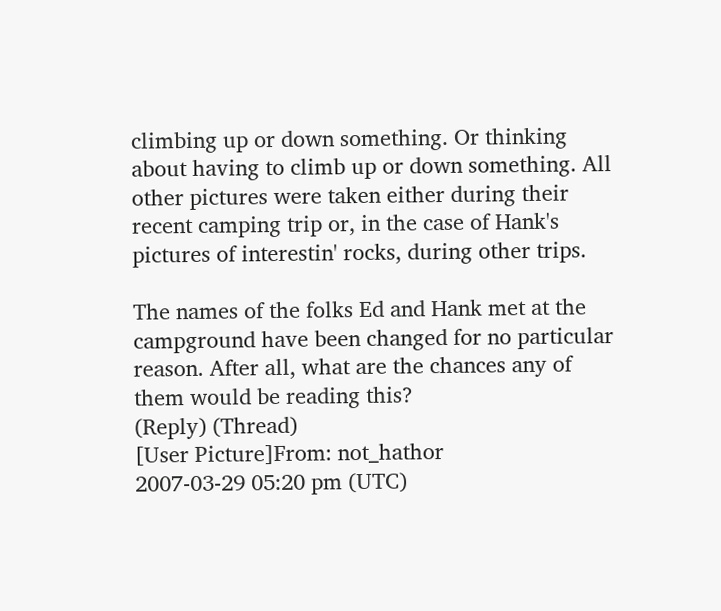climbing up or down something. Or thinking about having to climb up or down something. All other pictures were taken either during their recent camping trip or, in the case of Hank's pictures of interestin' rocks, during other trips.

The names of the folks Ed and Hank met at the campground have been changed for no particular reason. After all, what are the chances any of them would be reading this?
(Reply) (Thread)
[User Picture]From: not_hathor
2007-03-29 05:20 pm (UTC)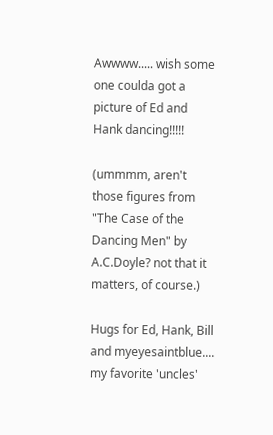Awwww..... wish some one coulda got a picture of Ed and Hank dancing!!!!!

(ummmm, aren't those figures from "The Case of the Dancing Men" by A.C.Doyle? not that it matters, of course.)

Hugs for Ed, Hank, Bill and myeyesaintblue.... my favorite 'uncles'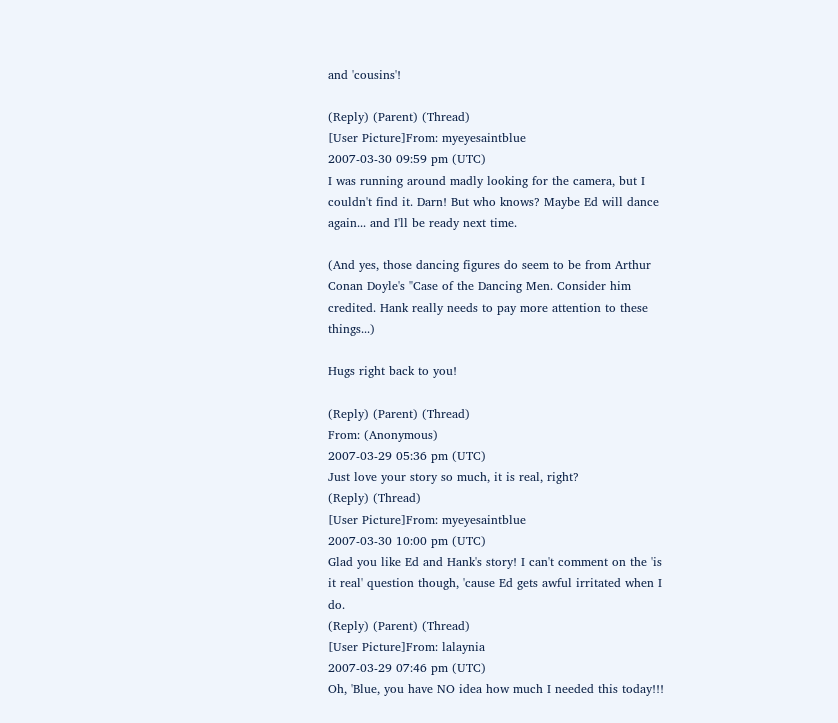and 'cousins'!

(Reply) (Parent) (Thread)
[User Picture]From: myeyesaintblue
2007-03-30 09:59 pm (UTC)
I was running around madly looking for the camera, but I couldn't find it. Darn! But who knows? Maybe Ed will dance again... and I'll be ready next time.

(And yes, those dancing figures do seem to be from Arthur Conan Doyle's "Case of the Dancing Men. Consider him credited. Hank really needs to pay more attention to these things...)

Hugs right back to you!

(Reply) (Parent) (Thread)
From: (Anonymous)
2007-03-29 05:36 pm (UTC)
Just love your story so much, it is real, right?
(Reply) (Thread)
[User Picture]From: myeyesaintblue
2007-03-30 10:00 pm (UTC)
Glad you like Ed and Hank's story! I can't comment on the 'is it real' question though, 'cause Ed gets awful irritated when I do.
(Reply) (Parent) (Thread)
[User Picture]From: lalaynia
2007-03-29 07:46 pm (UTC)
Oh, 'Blue, you have NO idea how much I needed this today!!!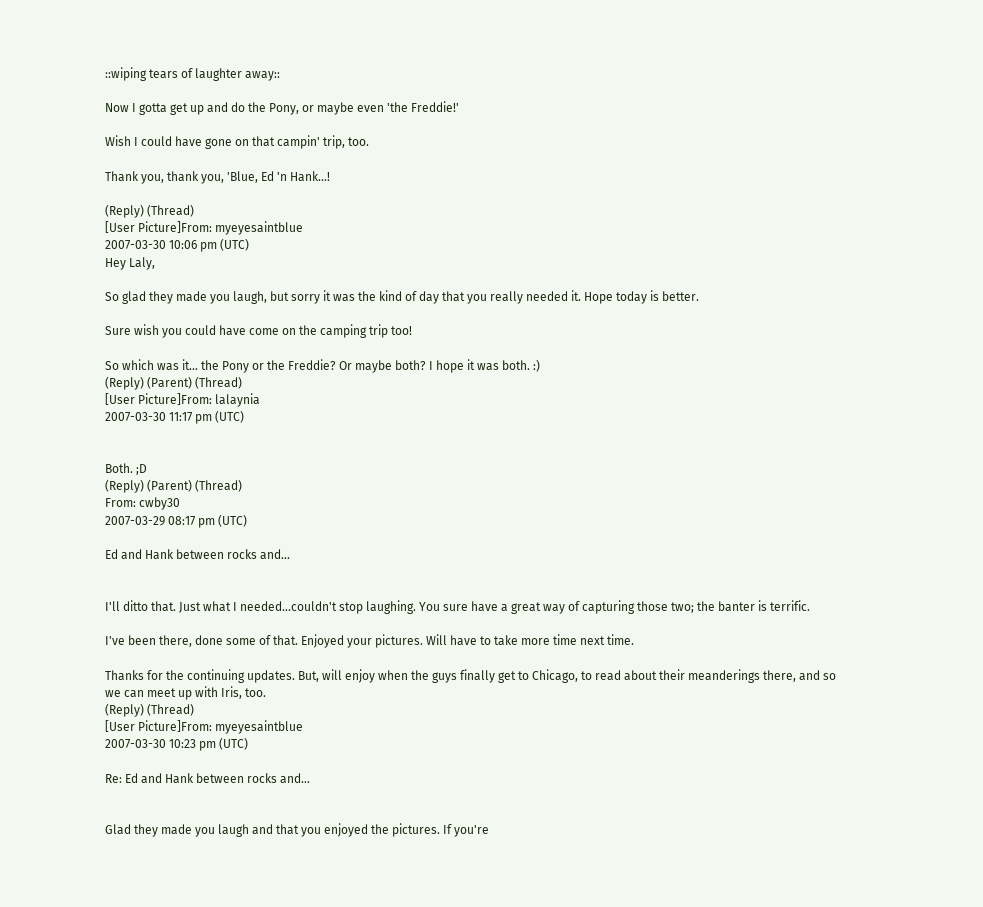::wiping tears of laughter away::

Now I gotta get up and do the Pony, or maybe even 'the Freddie!'

Wish I could have gone on that campin' trip, too.

Thank you, thank you, 'Blue, Ed 'n Hank...!

(Reply) (Thread)
[User Picture]From: myeyesaintblue
2007-03-30 10:06 pm (UTC)
Hey Laly,

So glad they made you laugh, but sorry it was the kind of day that you really needed it. Hope today is better.

Sure wish you could have come on the camping trip too!

So which was it... the Pony or the Freddie? Or maybe both? I hope it was both. :)
(Reply) (Parent) (Thread)
[User Picture]From: lalaynia
2007-03-30 11:17 pm (UTC)


Both. ;D
(Reply) (Parent) (Thread)
From: cwby30
2007-03-29 08:17 pm (UTC)

Ed and Hank between rocks and...


I'll ditto that. Just what I needed...couldn't stop laughing. You sure have a great way of capturing those two; the banter is terrific.

I've been there, done some of that. Enjoyed your pictures. Will have to take more time next time.

Thanks for the continuing updates. But, will enjoy when the guys finally get to Chicago, to read about their meanderings there, and so we can meet up with Iris, too.
(Reply) (Thread)
[User Picture]From: myeyesaintblue
2007-03-30 10:23 pm (UTC)

Re: Ed and Hank between rocks and...


Glad they made you laugh and that you enjoyed the pictures. If you're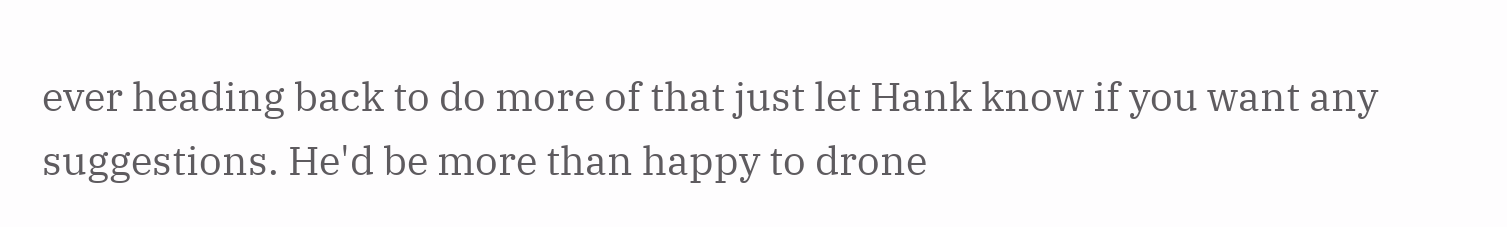ever heading back to do more of that just let Hank know if you want any suggestions. He'd be more than happy to drone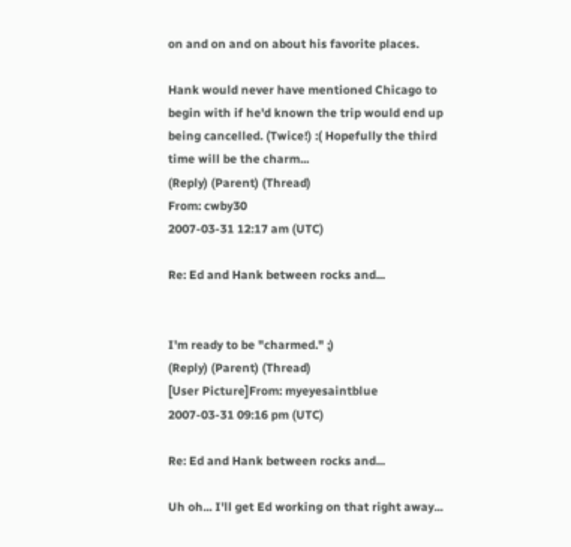on and on and on about his favorite places.

Hank would never have mentioned Chicago to begin with if he'd known the trip would end up being cancelled. (Twice!) :( Hopefully the third time will be the charm...
(Reply) (Parent) (Thread)
From: cwby30
2007-03-31 12:17 am (UTC)

Re: Ed and Hank between rocks and...


I'm ready to be "charmed." ;)
(Reply) (Parent) (Thread)
[User Picture]From: myeyesaintblue
2007-03-31 09:16 pm (UTC)

Re: Ed and Hank between rocks and...

Uh oh... I'll get Ed working on that right away...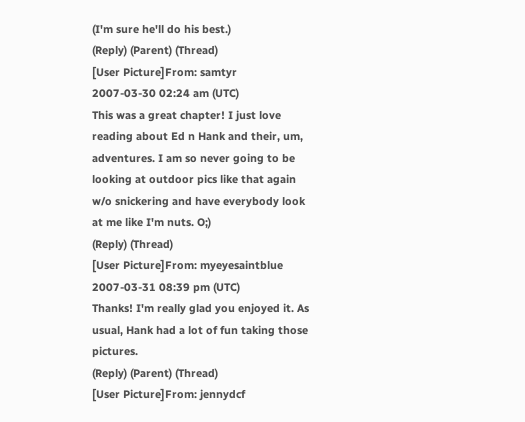(I'm sure he'll do his best.)
(Reply) (Parent) (Thread)
[User Picture]From: samtyr
2007-03-30 02:24 am (UTC)
This was a great chapter! I just love reading about Ed n Hank and their, um, adventures. I am so never going to be looking at outdoor pics like that again w/o snickering and have everybody look at me like I'm nuts. O;)
(Reply) (Thread)
[User Picture]From: myeyesaintblue
2007-03-31 08:39 pm (UTC)
Thanks! I'm really glad you enjoyed it. As usual, Hank had a lot of fun taking those pictures.
(Reply) (Parent) (Thread)
[User Picture]From: jennydcf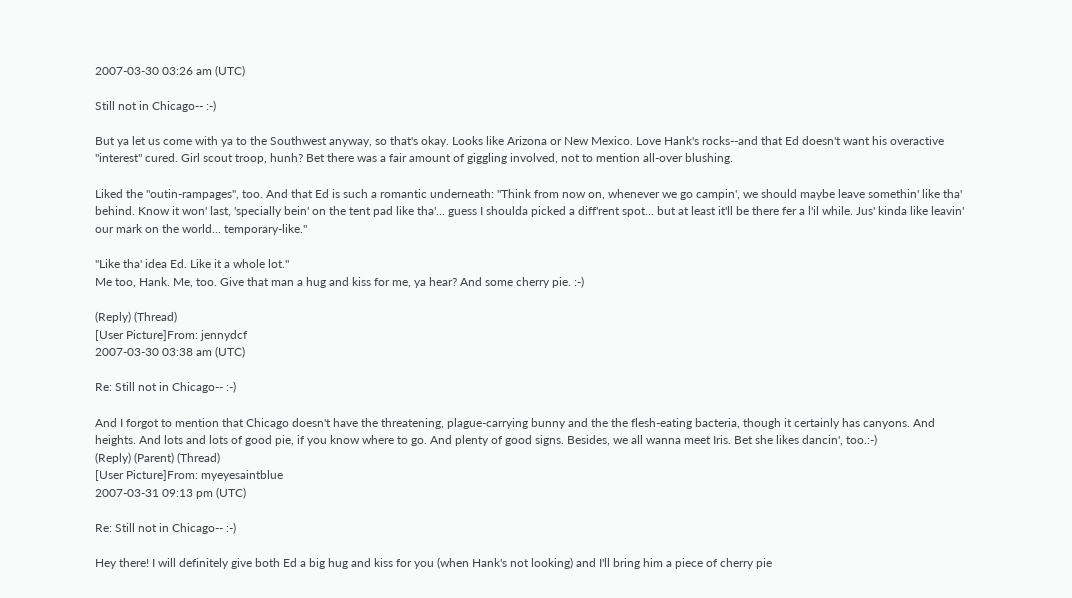2007-03-30 03:26 am (UTC)

Still not in Chicago-- :-)

But ya let us come with ya to the Southwest anyway, so that's okay. Looks like Arizona or New Mexico. Love Hank's rocks--and that Ed doesn't want his overactive "interest" cured. Girl scout troop, hunh? Bet there was a fair amount of giggling involved, not to mention all-over blushing.

Liked the "outin-rampages", too. And that Ed is such a romantic underneath: "Think from now on, whenever we go campin', we should maybe leave somethin' like tha' behind. Know it won' last, 'specially bein' on the tent pad like tha'... guess I shoulda picked a diff'rent spot... but at least it'll be there fer a l'il while. Jus' kinda like leavin' our mark on the world... temporary-like."

"Like tha' idea Ed. Like it a whole lot."
Me too, Hank. Me, too. Give that man a hug and kiss for me, ya hear? And some cherry pie. :-)

(Reply) (Thread)
[User Picture]From: jennydcf
2007-03-30 03:38 am (UTC)

Re: Still not in Chicago-- :-)

And I forgot to mention that Chicago doesn't have the threatening, plague-carrying bunny and the the flesh-eating bacteria, though it certainly has canyons. And heights. And lots and lots of good pie, if you know where to go. And plenty of good signs. Besides, we all wanna meet Iris. Bet she likes dancin', too.:-)
(Reply) (Parent) (Thread)
[User Picture]From: myeyesaintblue
2007-03-31 09:13 pm (UTC)

Re: Still not in Chicago-- :-)

Hey there! I will definitely give both Ed a big hug and kiss for you (when Hank's not looking) and I'll bring him a piece of cherry pie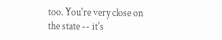too. You're very close on the state -- it's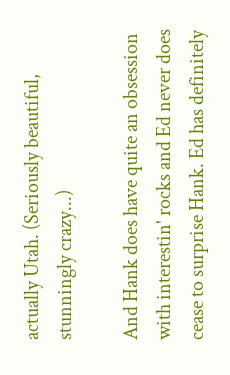actually Utah. (Seriously beautiful, stunningly crazy...)

And Hank does have quite an obsession with interestin' rocks and Ed never does cease to surprise Hank. Ed has definitely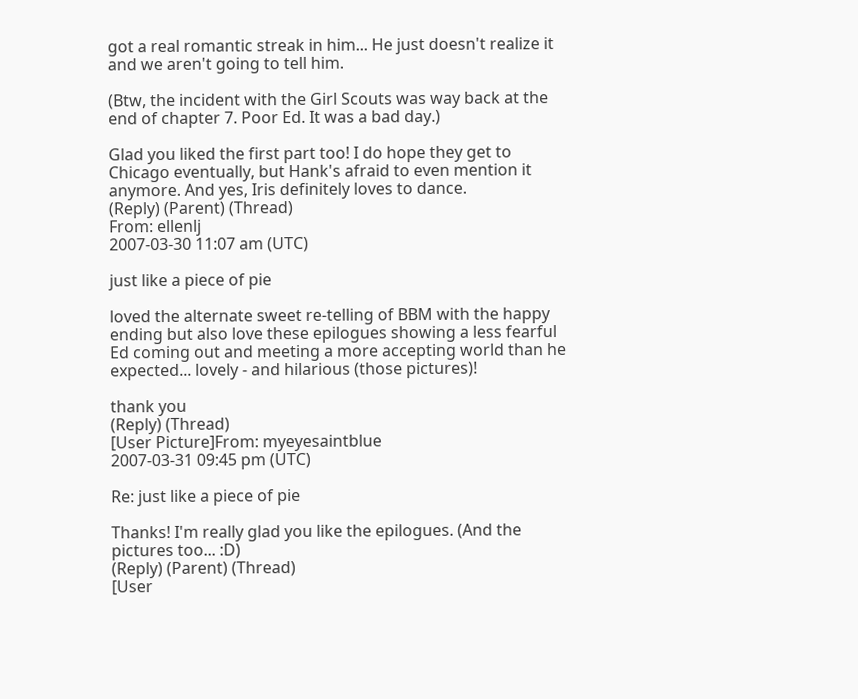got a real romantic streak in him... He just doesn't realize it and we aren't going to tell him.

(Btw, the incident with the Girl Scouts was way back at the end of chapter 7. Poor Ed. It was a bad day.)

Glad you liked the first part too! I do hope they get to Chicago eventually, but Hank's afraid to even mention it anymore. And yes, Iris definitely loves to dance.
(Reply) (Parent) (Thread)
From: ellenlj
2007-03-30 11:07 am (UTC)

just like a piece of pie

loved the alternate sweet re-telling of BBM with the happy ending but also love these epilogues showing a less fearful Ed coming out and meeting a more accepting world than he expected... lovely - and hilarious (those pictures)!

thank you
(Reply) (Thread)
[User Picture]From: myeyesaintblue
2007-03-31 09:45 pm (UTC)

Re: just like a piece of pie

Thanks! I'm really glad you like the epilogues. (And the pictures too... :D)
(Reply) (Parent) (Thread)
[User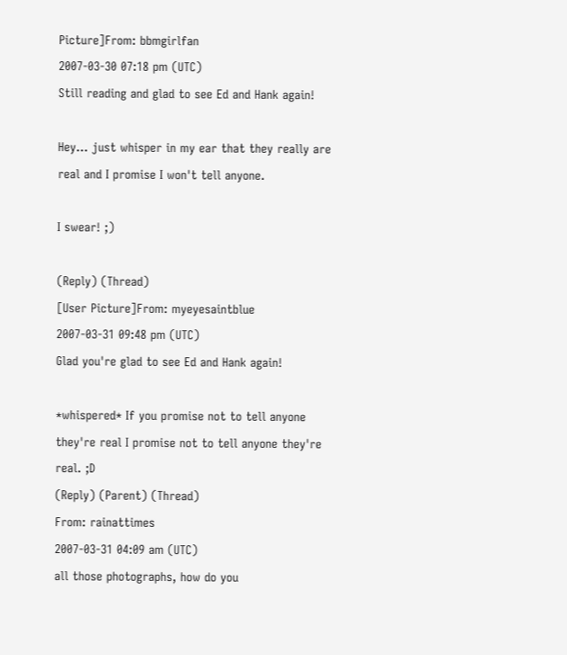Picture]From: bbmgirlfan
2007-03-30 07:18 pm (UTC)
Still reading and glad to see Ed and Hank again!

Hey... just whisper in my ear that they really are real and I promise I won't tell anyone.

I swear! ;)

(Reply) (Thread)
[User Picture]From: myeyesaintblue
2007-03-31 09:48 pm (UTC)
Glad you're glad to see Ed and Hank again!

*whispered* If you promise not to tell anyone they're real I promise not to tell anyone they're real. ;D
(Reply) (Parent) (Thread)
From: rainattimes
2007-03-31 04:09 am (UTC)
all those photographs, how do you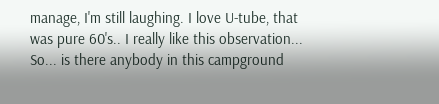manage, I'm still laughing. I love U-tube, that was pure 60's.. I really like this observation... So... is there anybody in this campground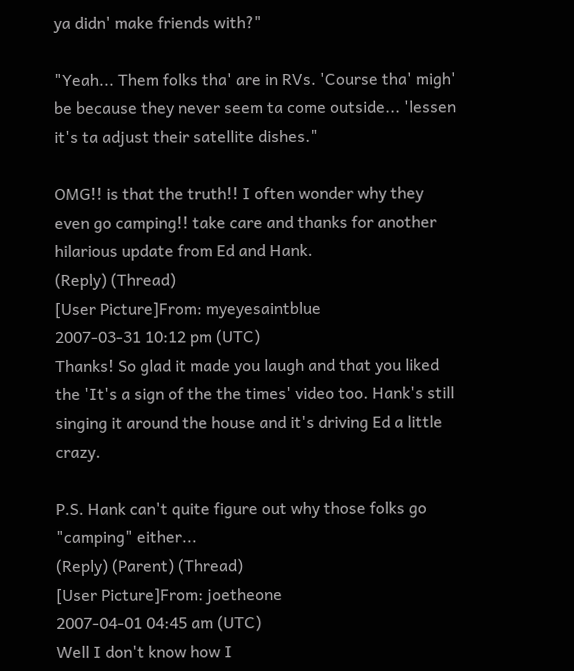ya didn' make friends with?"

"Yeah... Them folks tha' are in RVs. 'Course tha' migh' be because they never seem ta come outside... 'lessen it's ta adjust their satellite dishes."

OMG!! is that the truth!! I often wonder why they even go camping!! take care and thanks for another hilarious update from Ed and Hank.
(Reply) (Thread)
[User Picture]From: myeyesaintblue
2007-03-31 10:12 pm (UTC)
Thanks! So glad it made you laugh and that you liked the 'It's a sign of the the times' video too. Hank's still singing it around the house and it's driving Ed a little crazy.

P.S. Hank can't quite figure out why those folks go "camping" either...
(Reply) (Parent) (Thread)
[User Picture]From: joetheone
2007-04-01 04:45 am (UTC)
Well I don't know how I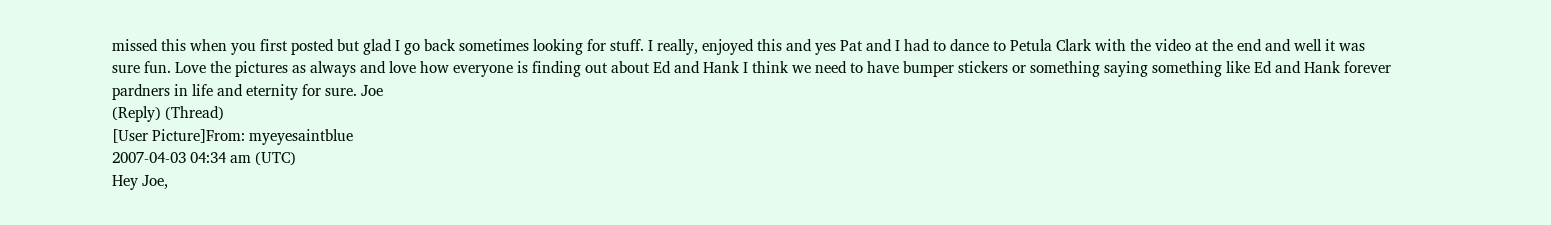missed this when you first posted but glad I go back sometimes looking for stuff. I really, enjoyed this and yes Pat and I had to dance to Petula Clark with the video at the end and well it was sure fun. Love the pictures as always and love how everyone is finding out about Ed and Hank I think we need to have bumper stickers or something saying something like Ed and Hank forever pardners in life and eternity for sure. Joe
(Reply) (Thread)
[User Picture]From: myeyesaintblue
2007-04-03 04:34 am (UTC)
Hey Joe,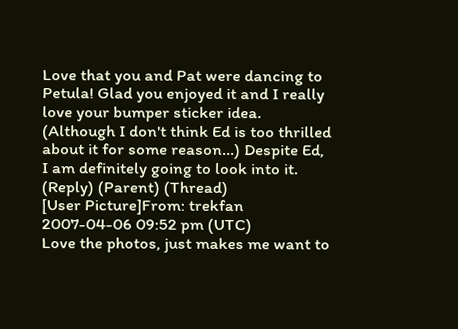Love that you and Pat were dancing to Petula! Glad you enjoyed it and I really love your bumper sticker idea. (Although I don't think Ed is too thrilled about it for some reason...) Despite Ed, I am definitely going to look into it.
(Reply) (Parent) (Thread)
[User Picture]From: trekfan
2007-04-06 09:52 pm (UTC)
Love the photos, just makes me want to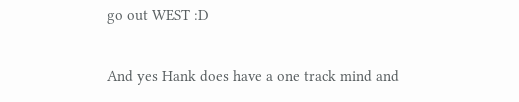go out WEST :D

And yes Hank does have a one track mind and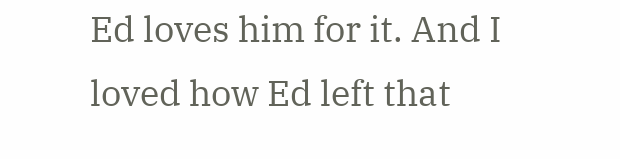Ed loves him for it. And I loved how Ed left that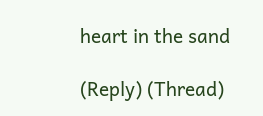heart in the sand

(Reply) (Thread)